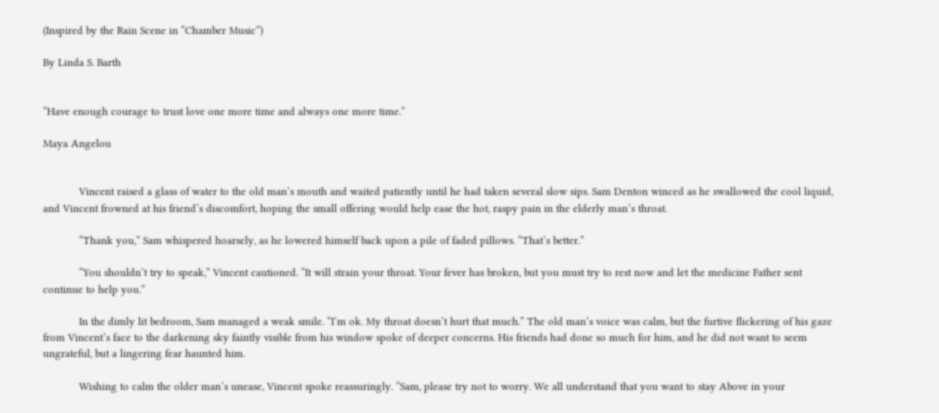(Inspired by the Rain Scene in “Chamber Music”)

By Linda S. Barth


“Have enough courage to trust love one more time and always one more time.”

Maya Angelou


            Vincent raised a glass of water to the old man’s mouth and waited patiently until he had taken several slow sips. Sam Denton winced as he swallowed the cool liquid, and Vincent frowned at his friend’s discomfort, hoping the small offering would help ease the hot, raspy pain in the elderly man’s throat.

            “Thank you,” Sam whispered hoarsely, as he lowered himself back upon a pile of faded pillows. “That’s better.”

            “You shouldn’t try to speak,” Vincent cautioned. “It will strain your throat. Your fever has broken, but you must try to rest now and let the medicine Father sent continue to help you.”

            In the dimly lit bedroom, Sam managed a weak smile. “I’m ok. My throat doesn’t hurt that much.” The old man’s voice was calm, but the furtive flickering of his gaze from Vincent’s face to the darkening sky faintly visible from his window spoke of deeper concerns. His friends had done so much for him, and he did not want to seem ungrateful, but a lingering fear haunted him.

            Wishing to calm the older man’s unease, Vincent spoke reassuringly. “Sam, please try not to worry. We all understand that you want to stay Above in your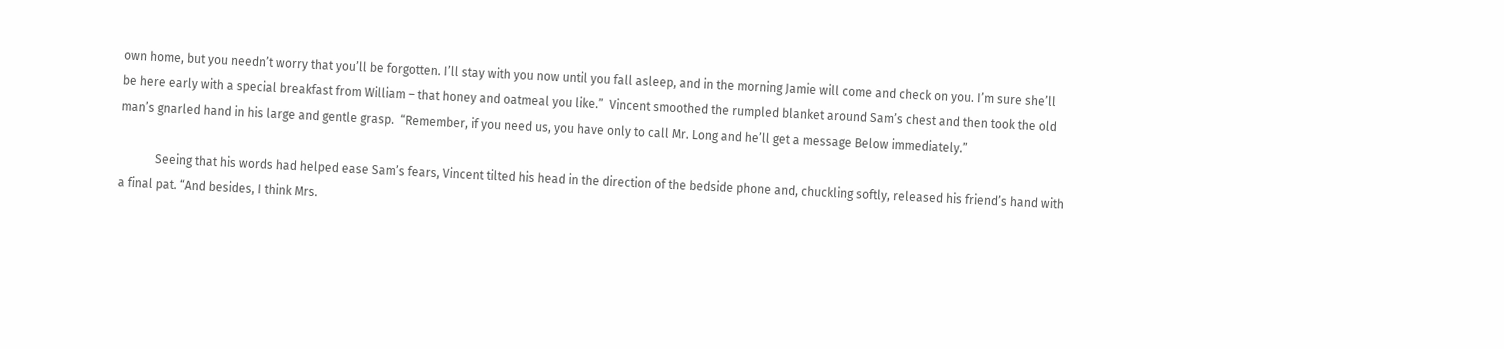own home, but you needn’t worry that you’ll be forgotten. I’ll stay with you now until you fall asleep, and in the morning Jamie will come and check on you. I’m sure she’ll be here early with a special breakfast from William – that honey and oatmeal you like.”  Vincent smoothed the rumpled blanket around Sam’s chest and then took the old man’s gnarled hand in his large and gentle grasp.  “Remember, if you need us, you have only to call Mr. Long and he’ll get a message Below immediately.”

            Seeing that his words had helped ease Sam’s fears, Vincent tilted his head in the direction of the bedside phone and, chuckling softly, released his friend’s hand with a final pat. “And besides, I think Mrs.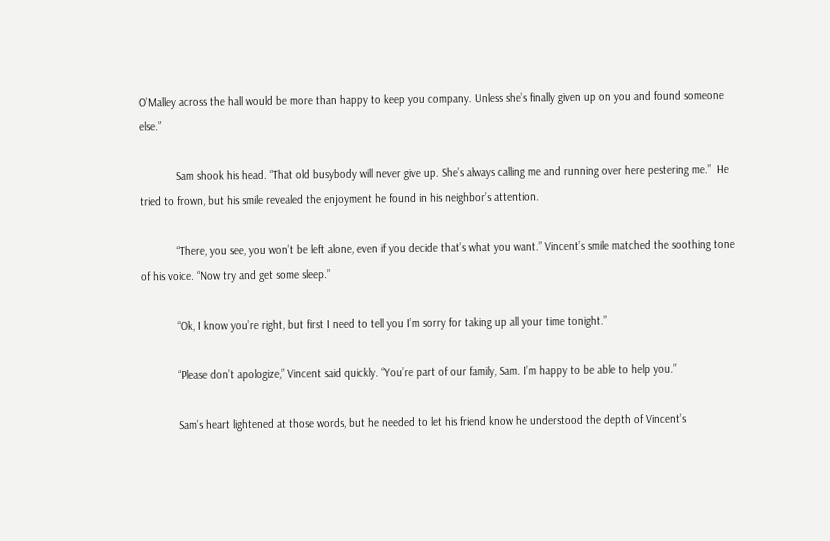O’Malley across the hall would be more than happy to keep you company. Unless she’s finally given up on you and found someone else.”

            Sam shook his head. “That old busybody will never give up. She’s always calling me and running over here pestering me.”  He tried to frown, but his smile revealed the enjoyment he found in his neighbor’s attention.

            “There, you see, you won’t be left alone, even if you decide that’s what you want.” Vincent’s smile matched the soothing tone of his voice. “Now try and get some sleep.”

            “Ok, I know you’re right, but first I need to tell you I’m sorry for taking up all your time tonight.”

            “Please don’t apologize,” Vincent said quickly. “You’re part of our family, Sam. I’m happy to be able to help you.”

            Sam’s heart lightened at those words, but he needed to let his friend know he understood the depth of Vincent’s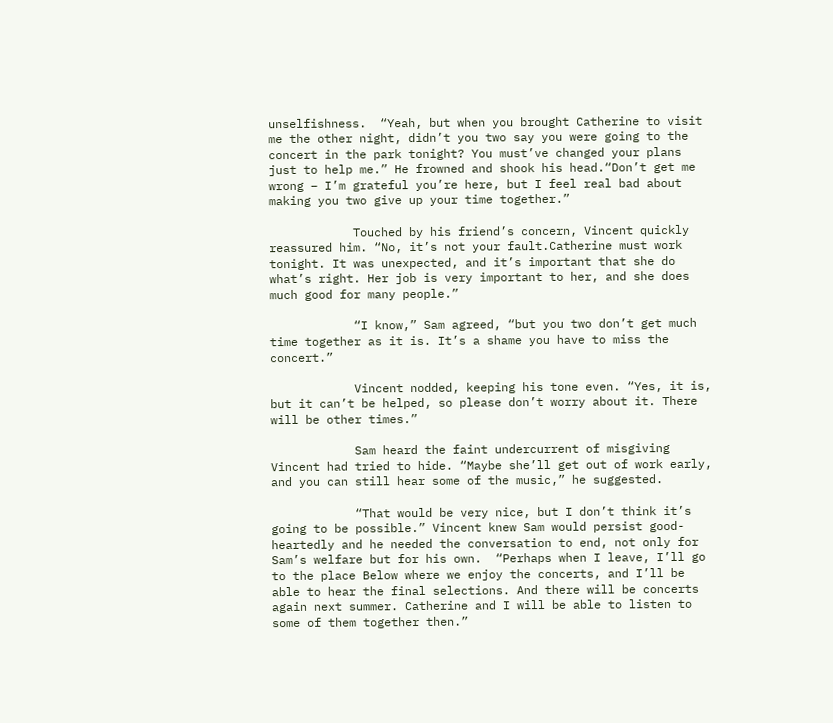unselfishness.  “Yeah, but when you brought Catherine to visit me the other night, didn’t you two say you were going to the concert in the park tonight? You must’ve changed your plans just to help me.” He frowned and shook his head.“Don’t get me wrong – I’m grateful you’re here, but I feel real bad about making you two give up your time together.”

            Touched by his friend’s concern, Vincent quickly reassured him. “No, it’s not your fault.Catherine must work tonight. It was unexpected, and it’s important that she do what’s right. Her job is very important to her, and she does much good for many people.”

            “I know,” Sam agreed, “but you two don’t get much time together as it is. It’s a shame you have to miss the concert.”

            Vincent nodded, keeping his tone even. “Yes, it is, but it can’t be helped, so please don’t worry about it. There will be other times.”

            Sam heard the faint undercurrent of misgiving Vincent had tried to hide. “Maybe she’ll get out of work early, and you can still hear some of the music,” he suggested.

            “That would be very nice, but I don’t think it’s going to be possible.” Vincent knew Sam would persist good-heartedly and he needed the conversation to end, not only for Sam’s welfare but for his own.  “Perhaps when I leave, I’ll go to the place Below where we enjoy the concerts, and I’ll be able to hear the final selections. And there will be concerts again next summer. Catherine and I will be able to listen to some of them together then.”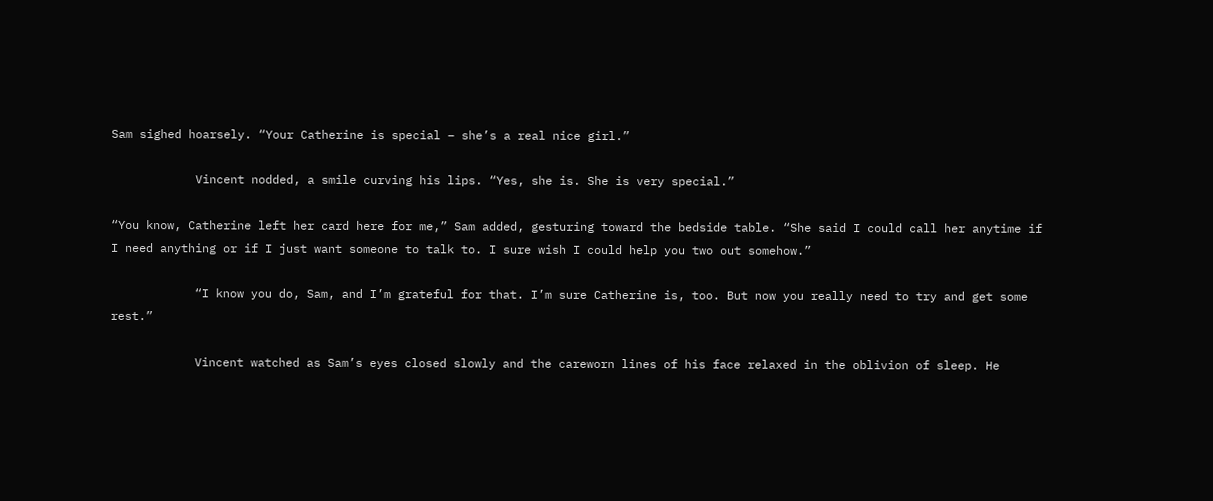Sam sighed hoarsely. “Your Catherine is special – she’s a real nice girl.”

            Vincent nodded, a smile curving his lips. “Yes, she is. She is very special.”

“You know, Catherine left her card here for me,” Sam added, gesturing toward the bedside table. “She said I could call her anytime if I need anything or if I just want someone to talk to. I sure wish I could help you two out somehow.”

            “I know you do, Sam, and I’m grateful for that. I’m sure Catherine is, too. But now you really need to try and get some rest.”

            Vincent watched as Sam’s eyes closed slowly and the careworn lines of his face relaxed in the oblivion of sleep. He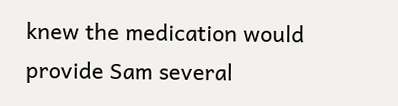knew the medication would provide Sam several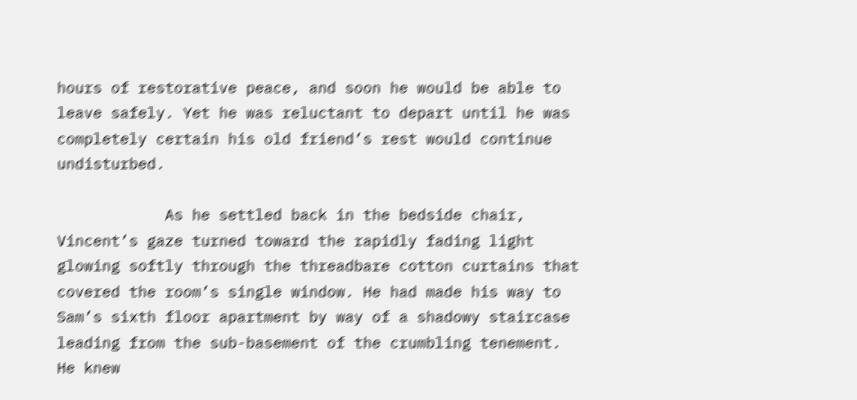hours of restorative peace, and soon he would be able to leave safely. Yet he was reluctant to depart until he was completely certain his old friend’s rest would continue undisturbed.

            As he settled back in the bedside chair, Vincent’s gaze turned toward the rapidly fading light glowing softly through the threadbare cotton curtains that covered the room’s single window. He had made his way to Sam’s sixth floor apartment by way of a shadowy staircase leading from the sub-basement of the crumbling tenement. He knew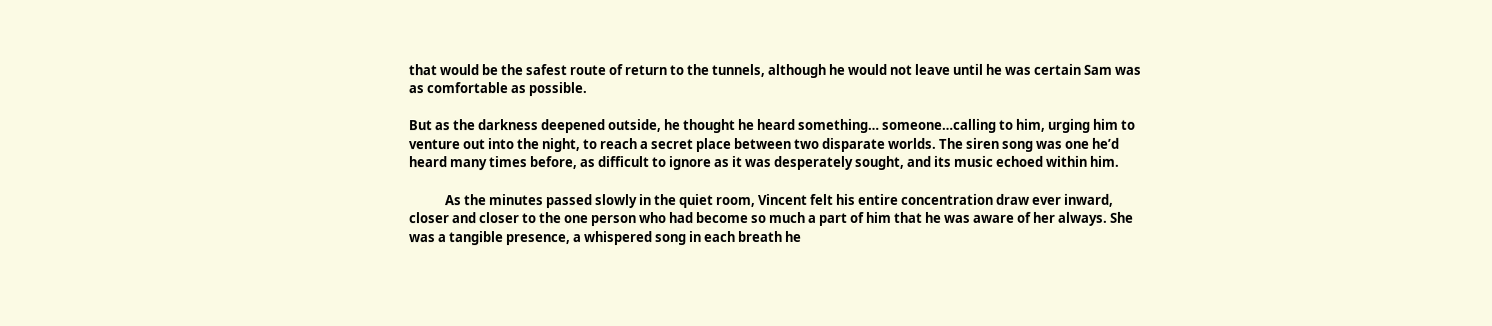that would be the safest route of return to the tunnels, although he would not leave until he was certain Sam was as comfortable as possible.

But as the darkness deepened outside, he thought he heard something… someone…calling to him, urging him to venture out into the night, to reach a secret place between two disparate worlds. The siren song was one he’d heard many times before, as difficult to ignore as it was desperately sought, and its music echoed within him.

            As the minutes passed slowly in the quiet room, Vincent felt his entire concentration draw ever inward, closer and closer to the one person who had become so much a part of him that he was aware of her always. She was a tangible presence, a whispered song in each breath he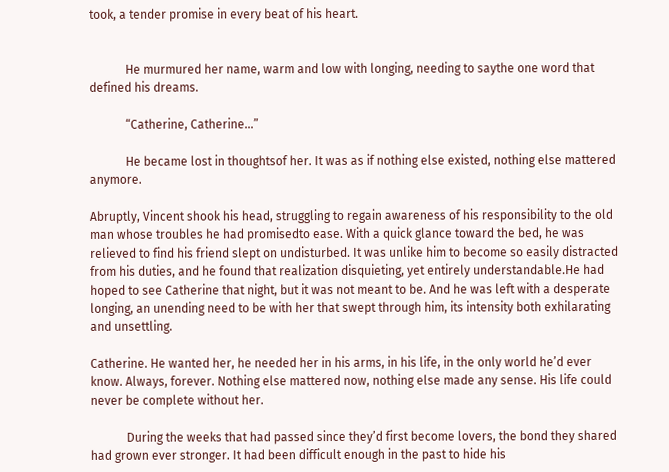took, a tender promise in every beat of his heart.


            He murmured her name, warm and low with longing, needing to saythe one word that defined his dreams.

            “Catherine, Catherine…”

            He became lost in thoughtsof her. It was as if nothing else existed, nothing else mattered anymore.

Abruptly, Vincent shook his head, struggling to regain awareness of his responsibility to the old man whose troubles he had promisedto ease. With a quick glance toward the bed, he was relieved to find his friend slept on undisturbed. It was unlike him to become so easily distracted from his duties, and he found that realization disquieting, yet entirely understandable.He had hoped to see Catherine that night, but it was not meant to be. And he was left with a desperate longing, an unending need to be with her that swept through him, its intensity both exhilarating and unsettling.

Catherine. He wanted her, he needed her in his arms, in his life, in the only world he’d ever know. Always, forever. Nothing else mattered now, nothing else made any sense. His life could never be complete without her.

            During the weeks that had passed since they’d first become lovers, the bond they shared had grown ever stronger. It had been difficult enough in the past to hide his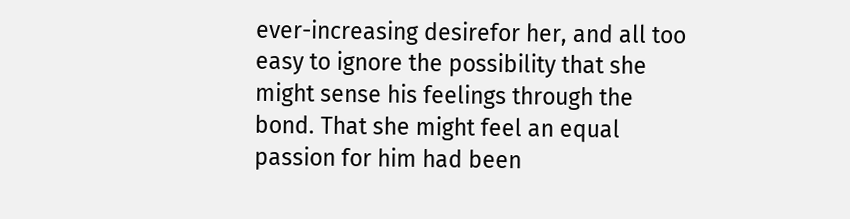ever-increasing desirefor her, and all too easy to ignore the possibility that she might sense his feelings through the bond. That she might feel an equal passion for him had been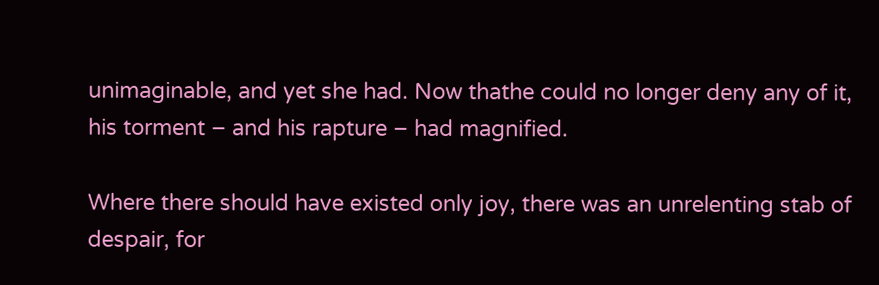unimaginable, and yet she had. Now thathe could no longer deny any of it, his torment – and his rapture – had magnified.

Where there should have existed only joy, there was an unrelenting stab of despair, for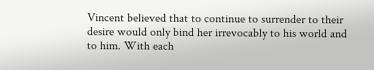Vincent believed that to continue to surrender to their desire would only bind her irrevocably to his world and to him. With each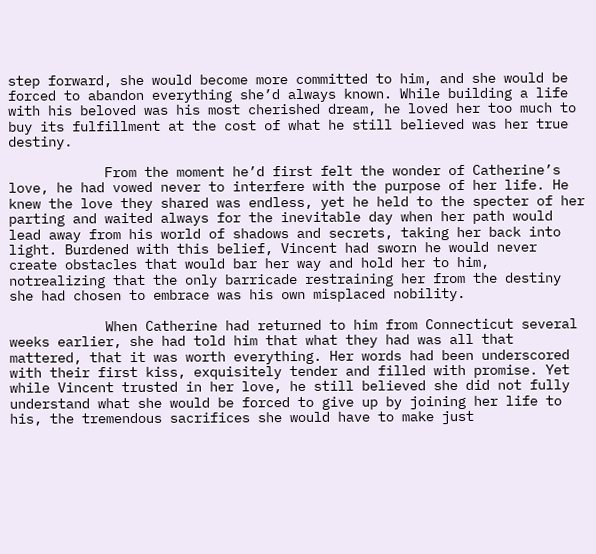step forward, she would become more committed to him, and she would be forced to abandon everything she’d always known. While building a life with his beloved was his most cherished dream, he loved her too much to buy its fulfillment at the cost of what he still believed was her true destiny.

            From the moment he’d first felt the wonder of Catherine’s love, he had vowed never to interfere with the purpose of her life. He knew the love they shared was endless, yet he held to the specter of her parting and waited always for the inevitable day when her path would lead away from his world of shadows and secrets, taking her back into light. Burdened with this belief, Vincent had sworn he would never create obstacles that would bar her way and hold her to him, notrealizing that the only barricade restraining her from the destiny she had chosen to embrace was his own misplaced nobility.

            When Catherine had returned to him from Connecticut several weeks earlier, she had told him that what they had was all that mattered, that it was worth everything. Her words had been underscored with their first kiss, exquisitely tender and filled with promise. Yet while Vincent trusted in her love, he still believed she did not fully understand what she would be forced to give up by joining her life to his, the tremendous sacrifices she would have to make just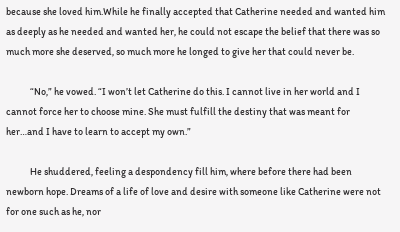because she loved him.While he finally accepted that Catherine needed and wanted him as deeply as he needed and wanted her, he could not escape the belief that there was so much more she deserved, so much more he longed to give her that could never be.

            “No,” he vowed. “I won’t let Catherine do this. I cannot live in her world and I cannot force her to choose mine. She must fulfill the destiny that was meant for her…and I have to learn to accept my own.”

            He shuddered, feeling a despondency fill him, where before there had been newborn hope. Dreams of a life of love and desire with someone like Catherine were not for one such as he, nor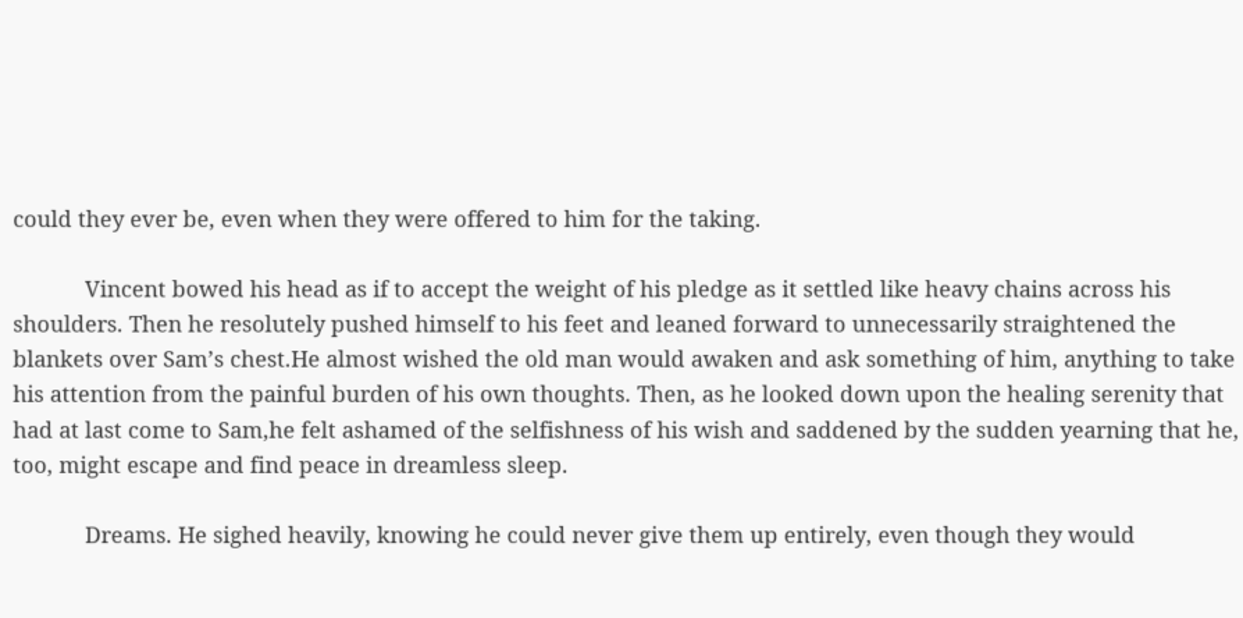could they ever be, even when they were offered to him for the taking.

            Vincent bowed his head as if to accept the weight of his pledge as it settled like heavy chains across his shoulders. Then he resolutely pushed himself to his feet and leaned forward to unnecessarily straightened the blankets over Sam’s chest.He almost wished the old man would awaken and ask something of him, anything to take his attention from the painful burden of his own thoughts. Then, as he looked down upon the healing serenity that had at last come to Sam,he felt ashamed of the selfishness of his wish and saddened by the sudden yearning that he, too, might escape and find peace in dreamless sleep.

            Dreams. He sighed heavily, knowing he could never give them up entirely, even though they would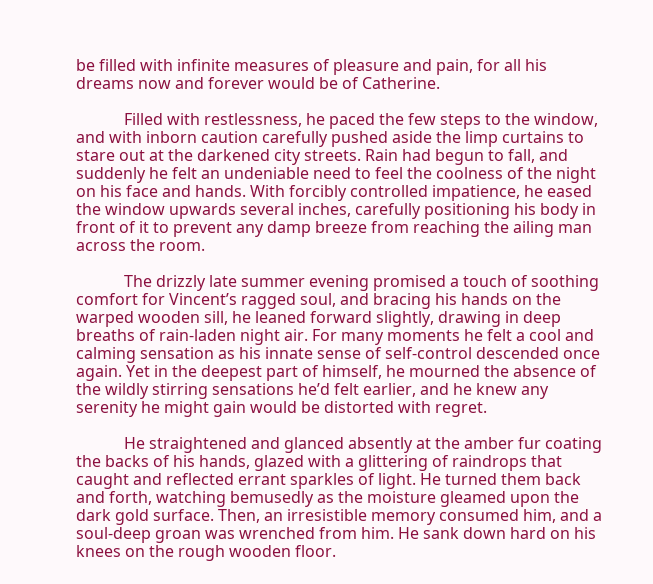be filled with infinite measures of pleasure and pain, for all his dreams now and forever would be of Catherine.

            Filled with restlessness, he paced the few steps to the window, and with inborn caution carefully pushed aside the limp curtains to stare out at the darkened city streets. Rain had begun to fall, and suddenly he felt an undeniable need to feel the coolness of the night on his face and hands. With forcibly controlled impatience, he eased the window upwards several inches, carefully positioning his body in front of it to prevent any damp breeze from reaching the ailing man across the room.

            The drizzly late summer evening promised a touch of soothing comfort for Vincent’s ragged soul, and bracing his hands on the warped wooden sill, he leaned forward slightly, drawing in deep breaths of rain-laden night air. For many moments he felt a cool and calming sensation as his innate sense of self-control descended once again. Yet in the deepest part of himself, he mourned the absence of the wildly stirring sensations he’d felt earlier, and he knew any serenity he might gain would be distorted with regret.

            He straightened and glanced absently at the amber fur coating the backs of his hands, glazed with a glittering of raindrops that caught and reflected errant sparkles of light. He turned them back and forth, watching bemusedly as the moisture gleamed upon the dark gold surface. Then, an irresistible memory consumed him, and a soul-deep groan was wrenched from him. He sank down hard on his knees on the rough wooden floor.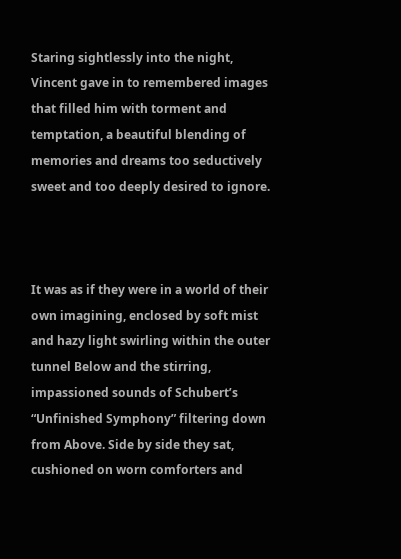Staring sightlessly into the night, Vincent gave in to remembered images that filled him with torment and temptation, a beautiful blending of memories and dreams too seductively sweet and too deeply desired to ignore.



It was as if they were in a world of their own imagining, enclosed by soft mist and hazy light swirling within the outer tunnel Below and the stirring, impassioned sounds of Schubert’s “Unfinished Symphony” filtering down from Above. Side by side they sat, cushioned on worn comforters and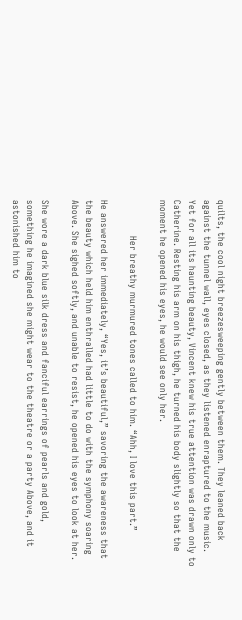quilts, the cool night breezesweeping gently between them. They leaned back against the tunnel wall, eyes closed, as they listened enraptured to the music. Yet for all its haunting beauty, Vincent knew his true attention was drawn only to Catherine. Resting his arm on his thigh, he turned his body slightly so that the moment he opened his eyes, he would see only her.

            Her breathy murmured tones called to him. “Ahh, I love this part.”

He answered her immediately, “Yes, it’s beautiful,” savoring the awareness that the beauty which held him enthralled had little to do with the symphony soaring Above. She sighed softly, and unable to resist, he opened his eyes to look at her.

She wore a dark blue silk dress and fanciful earrings of pearls and gold, something he imagined she might wear to the theatre or a party Above, and it astonished him to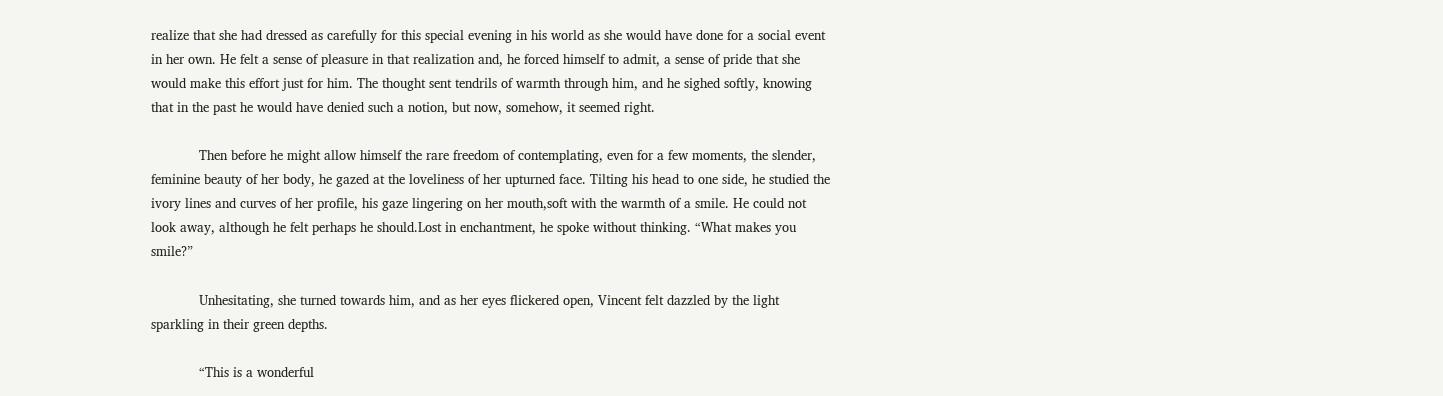realize that she had dressed as carefully for this special evening in his world as she would have done for a social event in her own. He felt a sense of pleasure in that realization and, he forced himself to admit, a sense of pride that she would make this effort just for him. The thought sent tendrils of warmth through him, and he sighed softly, knowing that in the past he would have denied such a notion, but now, somehow, it seemed right.

            Then before he might allow himself the rare freedom of contemplating, even for a few moments, the slender, feminine beauty of her body, he gazed at the loveliness of her upturned face. Tilting his head to one side, he studied the ivory lines and curves of her profile, his gaze lingering on her mouth,soft with the warmth of a smile. He could not look away, although he felt perhaps he should.Lost in enchantment, he spoke without thinking. “What makes you smile?”

            Unhesitating, she turned towards him, and as her eyes flickered open, Vincent felt dazzled by the light sparkling in their green depths.

            “This is a wonderful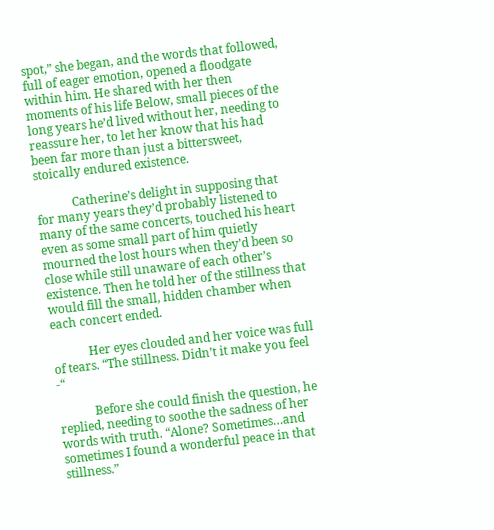spot,” she began, and the words that followed, full of eager emotion, opened a floodgate within him. He shared with her then moments of his life Below, small pieces of the long years he’d lived without her, needing to reassure her, to let her know that his had been far more than just a bittersweet, stoically endured existence.

            Catherine’s delight in supposing that for many years they’d probably listened to many of the same concerts, touched his heart even as some small part of him quietly mourned the lost hours when they’d been so close while still unaware of each other’s existence. Then he told her of the stillness that would fill the small, hidden chamber when each concert ended.

            Her eyes clouded and her voice was full of tears. “The stillness. Didn’t it make you feel -“

            Before she could finish the question, he replied, needing to soothe the sadness of her words with truth. “Alone? Sometimes…and sometimes I found a wonderful peace in that stillness.”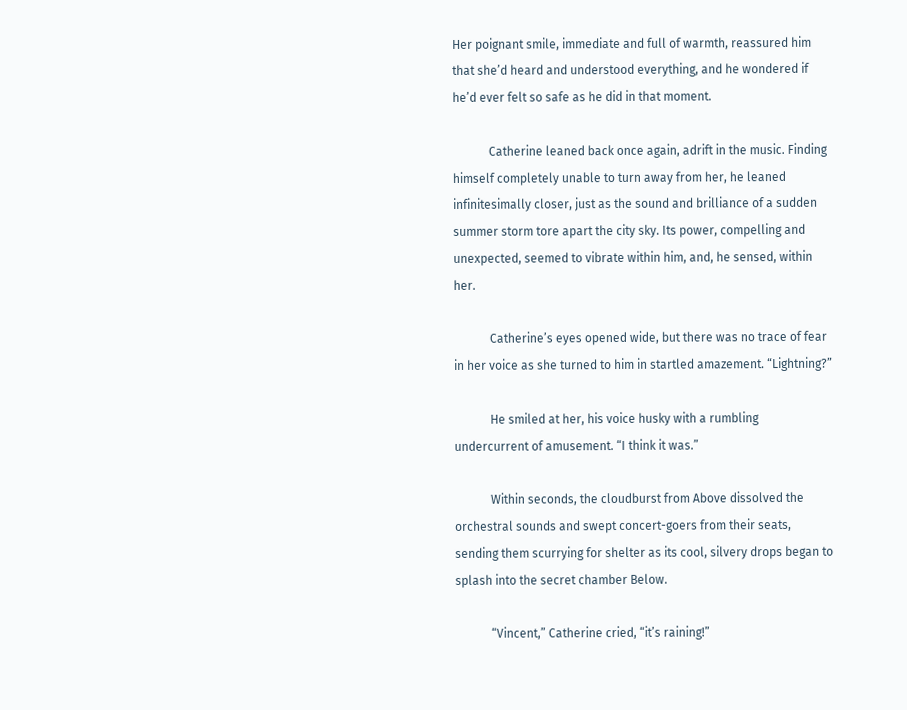Her poignant smile, immediate and full of warmth, reassured him that she’d heard and understood everything, and he wondered if he’d ever felt so safe as he did in that moment.

            Catherine leaned back once again, adrift in the music. Finding himself completely unable to turn away from her, he leaned infinitesimally closer, just as the sound and brilliance of a sudden summer storm tore apart the city sky. Its power, compelling and unexpected, seemed to vibrate within him, and, he sensed, within her.

            Catherine’s eyes opened wide, but there was no trace of fear in her voice as she turned to him in startled amazement. “Lightning?”

            He smiled at her, his voice husky with a rumbling undercurrent of amusement. “I think it was.”

            Within seconds, the cloudburst from Above dissolved the orchestral sounds and swept concert-goers from their seats, sending them scurrying for shelter as its cool, silvery drops began to splash into the secret chamber Below.

            “Vincent,” Catherine cried, “it’s raining!”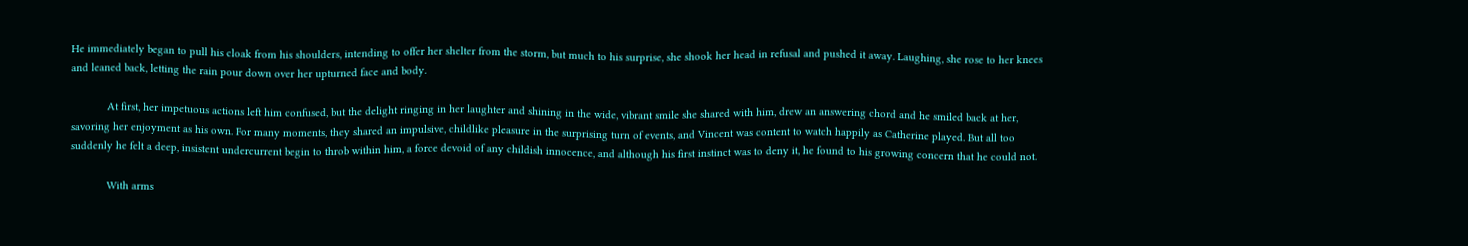He immediately began to pull his cloak from his shoulders, intending to offer her shelter from the storm, but much to his surprise, she shook her head in refusal and pushed it away. Laughing, she rose to her knees and leaned back, letting the rain pour down over her upturned face and body.

            At first, her impetuous actions left him confused, but the delight ringing in her laughter and shining in the wide, vibrant smile she shared with him, drew an answering chord and he smiled back at her, savoring her enjoyment as his own. For many moments, they shared an impulsive, childlike pleasure in the surprising turn of events, and Vincent was content to watch happily as Catherine played. But all too suddenly he felt a deep, insistent undercurrent begin to throb within him, a force devoid of any childish innocence, and although his first instinct was to deny it, he found to his growing concern that he could not.

            With arms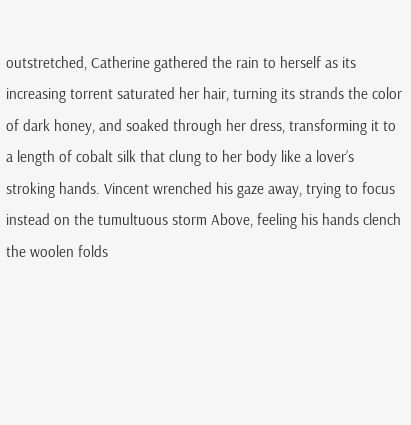outstretched, Catherine gathered the rain to herself as its increasing torrent saturated her hair, turning its strands the color of dark honey, and soaked through her dress, transforming it to a length of cobalt silk that clung to her body like a lover’s stroking hands. Vincent wrenched his gaze away, trying to focus instead on the tumultuous storm Above, feeling his hands clench the woolen folds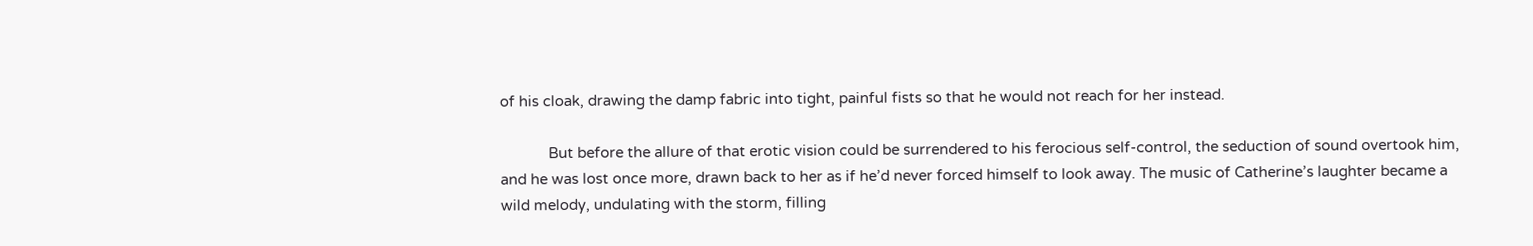of his cloak, drawing the damp fabric into tight, painful fists so that he would not reach for her instead.

            But before the allure of that erotic vision could be surrendered to his ferocious self-control, the seduction of sound overtook him, and he was lost once more, drawn back to her as if he’d never forced himself to look away. The music of Catherine’s laughter became a wild melody, undulating with the storm, filling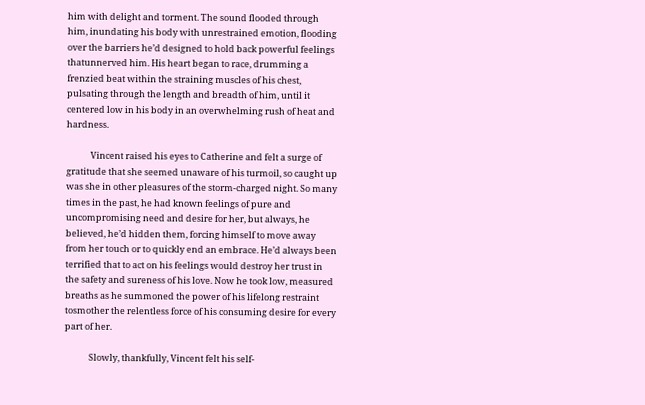him with delight and torment. The sound flooded through him, inundating his body with unrestrained emotion, flooding over the barriers he’d designed to hold back powerful feelings thatunnerved him. His heart began to race, drumming a frenzied beat within the straining muscles of his chest, pulsating through the length and breadth of him, until it centered low in his body in an overwhelming rush of heat and hardness.

            Vincent raised his eyes to Catherine and felt a surge of gratitude that she seemed unaware of his turmoil, so caught up was she in other pleasures of the storm-charged night. So many times in the past, he had known feelings of pure and uncompromising need and desire for her, but always, he believed, he’d hidden them, forcing himself to move away from her touch or to quickly end an embrace. He’d always been terrified that to act on his feelings would destroy her trust in the safety and sureness of his love. Now he took low, measured breaths as he summoned the power of his lifelong restraint tosmother the relentless force of his consuming desire for every part of her.

            Slowly, thankfully, Vincent felt his self-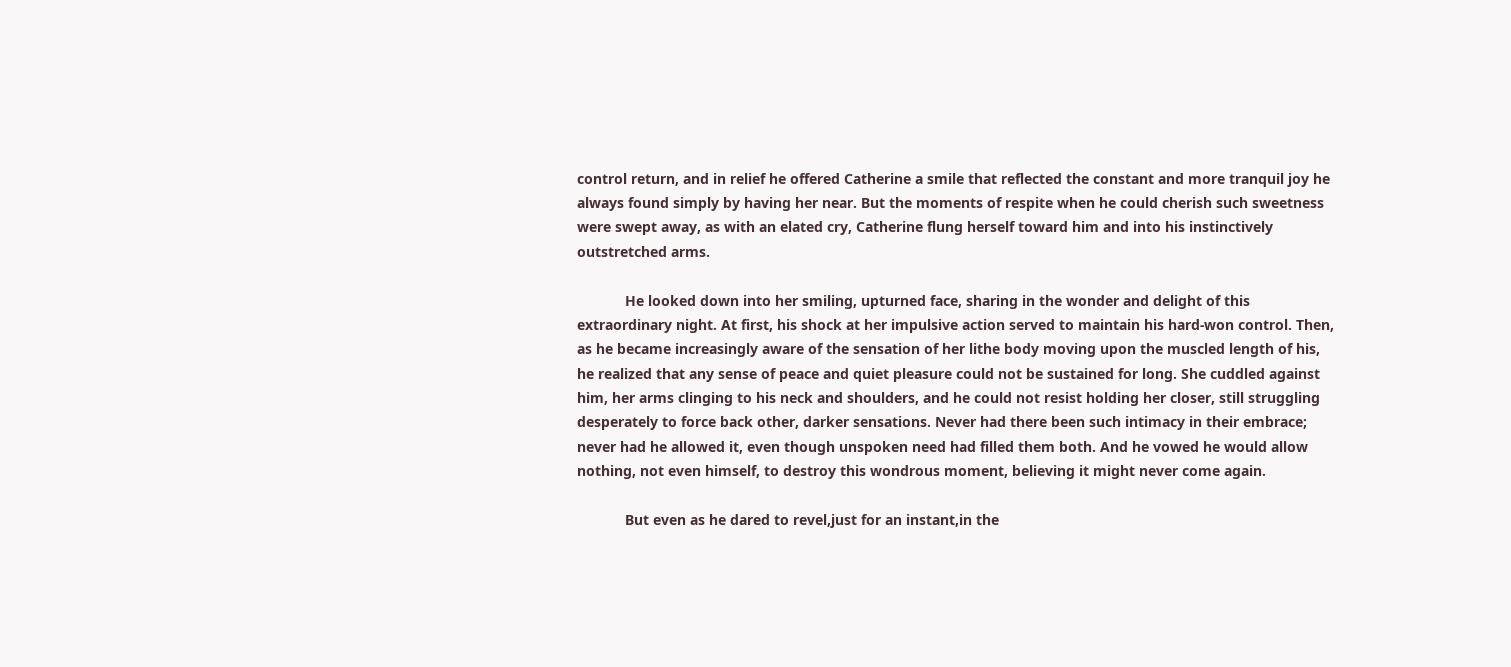control return, and in relief he offered Catherine a smile that reflected the constant and more tranquil joy he always found simply by having her near. But the moments of respite when he could cherish such sweetness were swept away, as with an elated cry, Catherine flung herself toward him and into his instinctively outstretched arms.

            He looked down into her smiling, upturned face, sharing in the wonder and delight of this extraordinary night. At first, his shock at her impulsive action served to maintain his hard-won control. Then, as he became increasingly aware of the sensation of her lithe body moving upon the muscled length of his, he realized that any sense of peace and quiet pleasure could not be sustained for long. She cuddled against him, her arms clinging to his neck and shoulders, and he could not resist holding her closer, still struggling desperately to force back other, darker sensations. Never had there been such intimacy in their embrace; never had he allowed it, even though unspoken need had filled them both. And he vowed he would allow nothing, not even himself, to destroy this wondrous moment, believing it might never come again.

            But even as he dared to revel,just for an instant,in the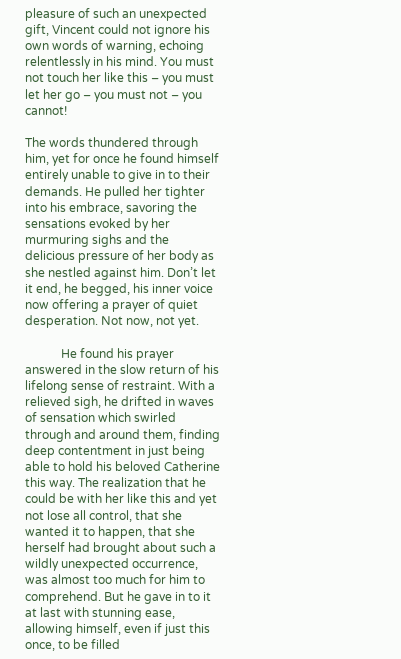pleasure of such an unexpected gift, Vincent could not ignore his own words of warning, echoing relentlessly in his mind. You must not touch her like this – you must let her go – you must not – you cannot!

The words thundered through him, yet for once he found himself entirely unable to give in to their demands. He pulled her tighter into his embrace, savoring the sensations evoked by her murmuring sighs and the delicious pressure of her body as she nestled against him. Don’t let it end, he begged, his inner voice now offering a prayer of quiet desperation. Not now, not yet.

            He found his prayer answered in the slow return of his lifelong sense of restraint. With a relieved sigh, he drifted in waves of sensation which swirled through and around them, finding deep contentment in just being able to hold his beloved Catherine this way. The realization that he could be with her like this and yet not lose all control, that she wanted it to happen, that she herself had brought about such a wildly unexpected occurrence, was almost too much for him to comprehend. But he gave in to it at last with stunning ease, allowing himself, even if just this once, to be filled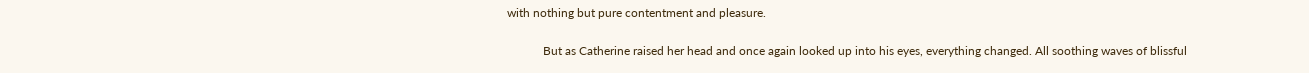with nothing but pure contentment and pleasure.

            But as Catherine raised her head and once again looked up into his eyes, everything changed. All soothing waves of blissful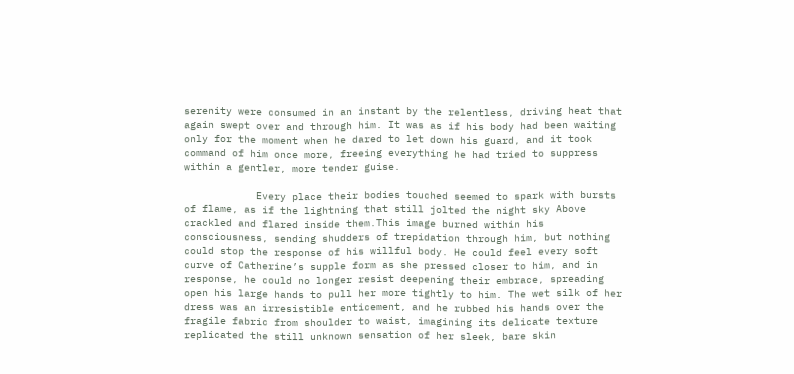serenity were consumed in an instant by the relentless, driving heat that again swept over and through him. It was as if his body had been waiting only for the moment when he dared to let down his guard, and it took command of him once more, freeing everything he had tried to suppress within a gentler, more tender guise.

            Every place their bodies touched seemed to spark with bursts of flame, as if the lightning that still jolted the night sky Above crackled and flared inside them.This image burned within his consciousness, sending shudders of trepidation through him, but nothing could stop the response of his willful body. He could feel every soft curve of Catherine’s supple form as she pressed closer to him, and in response, he could no longer resist deepening their embrace, spreading open his large hands to pull her more tightly to him. The wet silk of her dress was an irresistible enticement, and he rubbed his hands over the fragile fabric from shoulder to waist, imagining its delicate texture replicated the still unknown sensation of her sleek, bare skin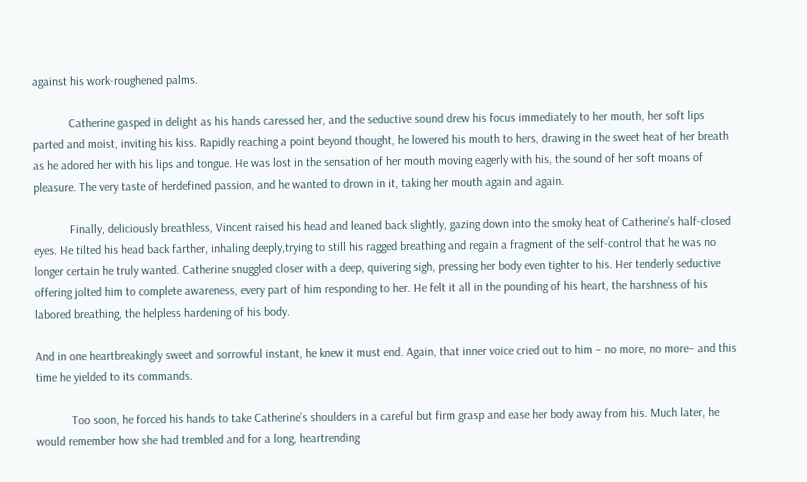against his work-roughened palms.

            Catherine gasped in delight as his hands caressed her, and the seductive sound drew his focus immediately to her mouth, her soft lips parted and moist, inviting his kiss. Rapidly reaching a point beyond thought, he lowered his mouth to hers, drawing in the sweet heat of her breath as he adored her with his lips and tongue. He was lost in the sensation of her mouth moving eagerly with his, the sound of her soft moans of pleasure. The very taste of herdefined passion, and he wanted to drown in it, taking her mouth again and again.

            Finally, deliciously breathless, Vincent raised his head and leaned back slightly, gazing down into the smoky heat of Catherine’s half-closed eyes. He tilted his head back farther, inhaling deeply,trying to still his ragged breathing and regain a fragment of the self-control that he was no longer certain he truly wanted. Catherine snuggled closer with a deep, quivering sigh, pressing her body even tighter to his. Her tenderly seductive offering jolted him to complete awareness, every part of him responding to her. He felt it all in the pounding of his heart, the harshness of his labored breathing, the helpless hardening of his body.

And in one heartbreakingly sweet and sorrowful instant, he knew it must end. Again, that inner voice cried out to him – no more, no more– and this time he yielded to its commands.

            Too soon, he forced his hands to take Catherine’s shoulders in a careful but firm grasp and ease her body away from his. Much later, he would remember how she had trembled and for a long, heartrending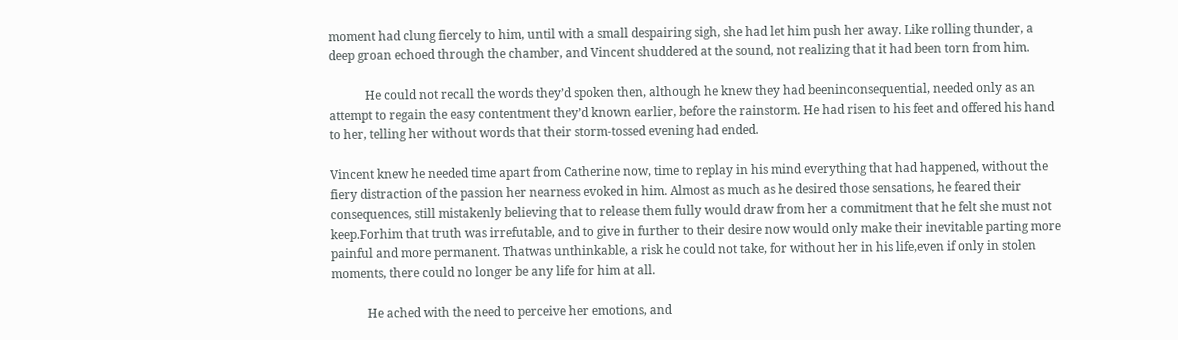moment had clung fiercely to him, until with a small despairing sigh, she had let him push her away. Like rolling thunder, a deep groan echoed through the chamber, and Vincent shuddered at the sound, not realizing that it had been torn from him.

            He could not recall the words they’d spoken then, although he knew they had beeninconsequential, needed only as an attempt to regain the easy contentment they’d known earlier, before the rainstorm. He had risen to his feet and offered his hand to her, telling her without words that their storm-tossed evening had ended.

Vincent knew he needed time apart from Catherine now, time to replay in his mind everything that had happened, without the fiery distraction of the passion her nearness evoked in him. Almost as much as he desired those sensations, he feared their consequences, still mistakenly believing that to release them fully would draw from her a commitment that he felt she must not keep.Forhim that truth was irrefutable, and to give in further to their desire now would only make their inevitable parting more painful and more permanent. Thatwas unthinkable, a risk he could not take, for without her in his life,even if only in stolen moments, there could no longer be any life for him at all.

            He ached with the need to perceive her emotions, and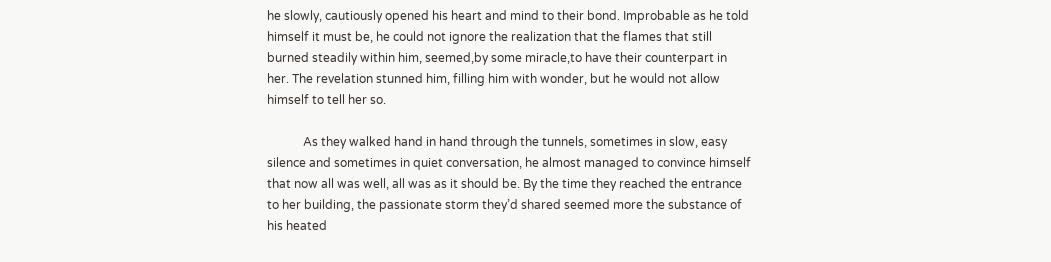he slowly, cautiously opened his heart and mind to their bond. Improbable as he told himself it must be, he could not ignore the realization that the flames that still burned steadily within him, seemed,by some miracle,to have their counterpart in her. The revelation stunned him, filling him with wonder, but he would not allow himself to tell her so.

            As they walked hand in hand through the tunnels, sometimes in slow, easy silence and sometimes in quiet conversation, he almost managed to convince himself that now all was well, all was as it should be. By the time they reached the entrance to her building, the passionate storm they’d shared seemed more the substance of his heated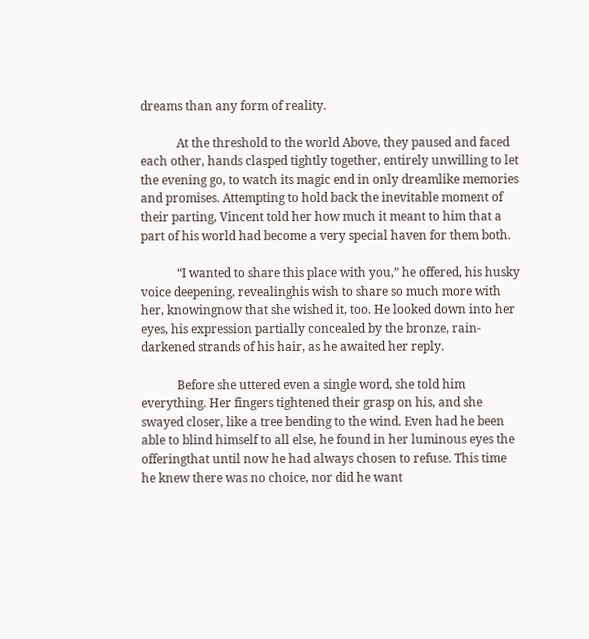dreams than any form of reality.

            At the threshold to the world Above, they paused and faced each other, hands clasped tightly together, entirely unwilling to let the evening go, to watch its magic end in only dreamlike memories and promises. Attempting to hold back the inevitable moment of their parting, Vincent told her how much it meant to him that a part of his world had become a very special haven for them both.

            “I wanted to share this place with you,” he offered, his husky voice deepening, revealinghis wish to share so much more with her, knowingnow that she wished it, too. He looked down into her eyes, his expression partially concealed by the bronze, rain-darkened strands of his hair, as he awaited her reply.

            Before she uttered even a single word, she told him everything. Her fingers tightened their grasp on his, and she swayed closer, like a tree bending to the wind. Even had he been able to blind himself to all else, he found in her luminous eyes the offeringthat until now he had always chosen to refuse. This time he knew there was no choice, nor did he want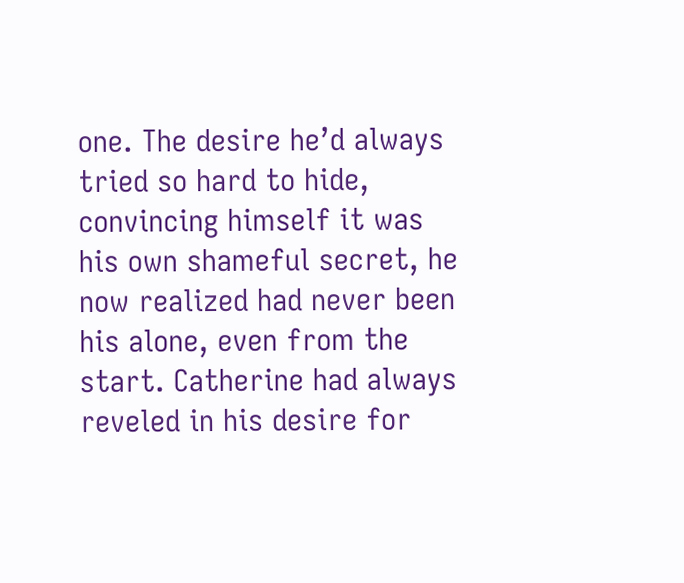one. The desire he’d always tried so hard to hide, convincing himself it was his own shameful secret, he now realized had never been his alone, even from the start. Catherine had always reveled in his desire for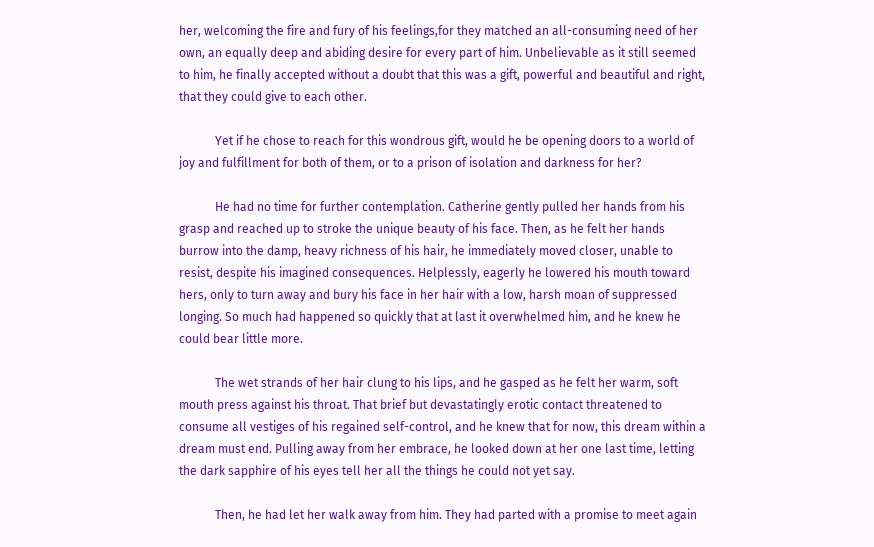her, welcoming the fire and fury of his feelings,for they matched an all-consuming need of her own, an equally deep and abiding desire for every part of him. Unbelievable as it still seemed to him, he finally accepted without a doubt that this was a gift, powerful and beautiful and right, that they could give to each other.

            Yet if he chose to reach for this wondrous gift, would he be opening doors to a world of joy and fulfillment for both of them, or to a prison of isolation and darkness for her?

            He had no time for further contemplation. Catherine gently pulled her hands from his grasp and reached up to stroke the unique beauty of his face. Then, as he felt her hands burrow into the damp, heavy richness of his hair, he immediately moved closer, unable to resist, despite his imagined consequences. Helplessly, eagerly he lowered his mouth toward hers, only to turn away and bury his face in her hair with a low, harsh moan of suppressed longing. So much had happened so quickly that at last it overwhelmed him, and he knew he could bear little more.

            The wet strands of her hair clung to his lips, and he gasped as he felt her warm, soft mouth press against his throat. That brief but devastatingly erotic contact threatened to consume all vestiges of his regained self-control, and he knew that for now, this dream within a dream must end. Pulling away from her embrace, he looked down at her one last time, letting the dark sapphire of his eyes tell her all the things he could not yet say.

            Then, he had let her walk away from him. They had parted with a promise to meet again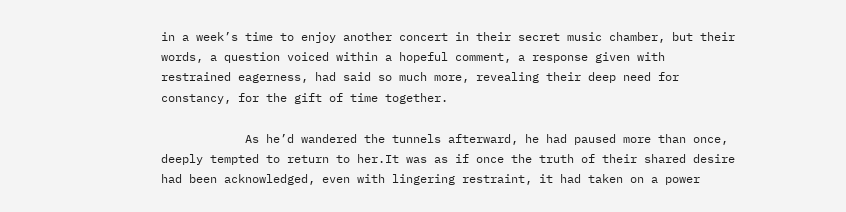in a week’s time to enjoy another concert in their secret music chamber, but their words, a question voiced within a hopeful comment, a response given with restrained eagerness, had said so much more, revealing their deep need for constancy, for the gift of time together.

            As he’d wandered the tunnels afterward, he had paused more than once, deeply tempted to return to her.It was as if once the truth of their shared desire had been acknowledged, even with lingering restraint, it had taken on a power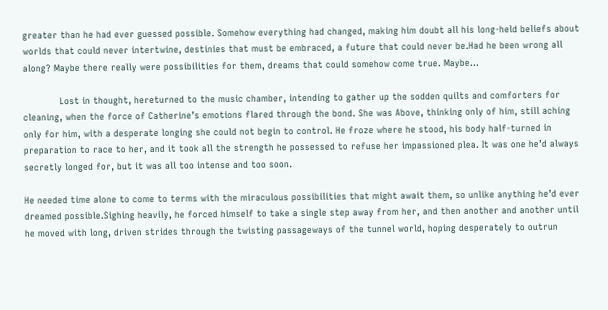greater than he had ever guessed possible. Somehow everything had changed, making him doubt all his long-held beliefs about worlds that could never intertwine, destinies that must be embraced, a future that could never be.Had he been wrong all along? Maybe there really were possibilities for them, dreams that could somehow come true. Maybe…

            Lost in thought, hereturned to the music chamber, intending to gather up the sodden quilts and comforters for cleaning, when the force of Catherine’s emotions flared through the bond. She was Above, thinking only of him, still aching only for him, with a desperate longing she could not begin to control. He froze where he stood, his body half-turned in preparation to race to her, and it took all the strength he possessed to refuse her impassioned plea. It was one he’d always secretly longed for, but it was all too intense and too soon.

He needed time alone to come to terms with the miraculous possibilities that might await them, so unlike anything he’d ever dreamed possible.Sighing heavily, he forced himself to take a single step away from her, and then another and another until he moved with long, driven strides through the twisting passageways of the tunnel world, hoping desperately to outrun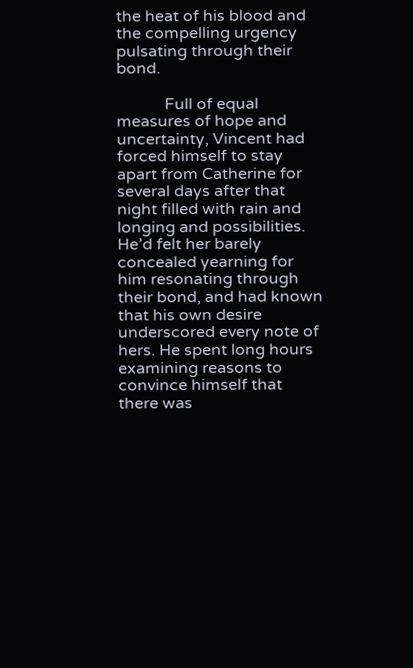the heat of his blood and the compelling urgency pulsating through their bond.

            Full of equal measures of hope and uncertainty, Vincent had forced himself to stay apart from Catherine for several days after that night filled with rain and longing and possibilities. He’d felt her barely concealed yearning for him resonating through their bond, and had known that his own desire underscored every note of hers. He spent long hours examining reasons to convince himself that there was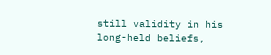still validity in his long-held beliefs,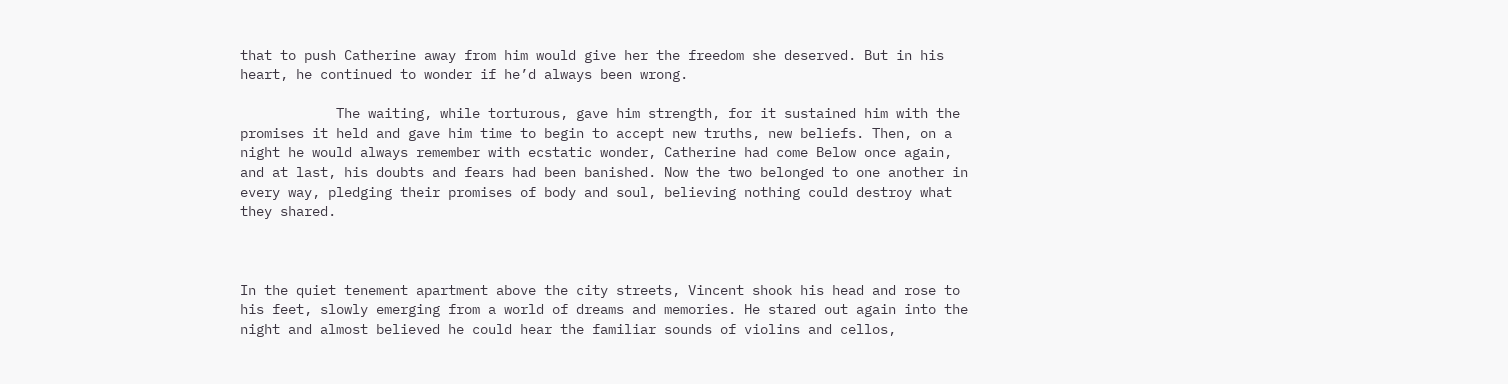that to push Catherine away from him would give her the freedom she deserved. But in his heart, he continued to wonder if he’d always been wrong.

            The waiting, while torturous, gave him strength, for it sustained him with the promises it held and gave him time to begin to accept new truths, new beliefs. Then, on a night he would always remember with ecstatic wonder, Catherine had come Below once again, and at last, his doubts and fears had been banished. Now the two belonged to one another in every way, pledging their promises of body and soul, believing nothing could destroy what they shared.



In the quiet tenement apartment above the city streets, Vincent shook his head and rose to his feet, slowly emerging from a world of dreams and memories. He stared out again into the night and almost believed he could hear the familiar sounds of violins and cellos,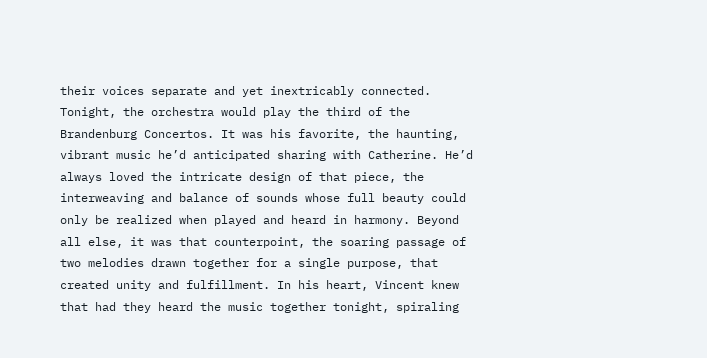their voices separate and yet inextricably connected. Tonight, the orchestra would play the third of the Brandenburg Concertos. It was his favorite, the haunting, vibrant music he’d anticipated sharing with Catherine. He’d always loved the intricate design of that piece, the interweaving and balance of sounds whose full beauty could only be realized when played and heard in harmony. Beyond all else, it was that counterpoint, the soaring passage of two melodies drawn together for a single purpose, that created unity and fulfillment. In his heart, Vincent knew that had they heard the music together tonight, spiraling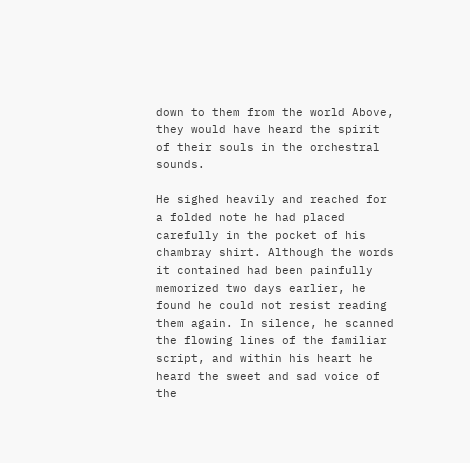down to them from the world Above, they would have heard the spirit of their souls in the orchestral sounds.

He sighed heavily and reached for a folded note he had placed carefully in the pocket of his chambray shirt. Although the words it contained had been painfully memorized two days earlier, he found he could not resist reading them again. In silence, he scanned the flowing lines of the familiar script, and within his heart he heard the sweet and sad voice of the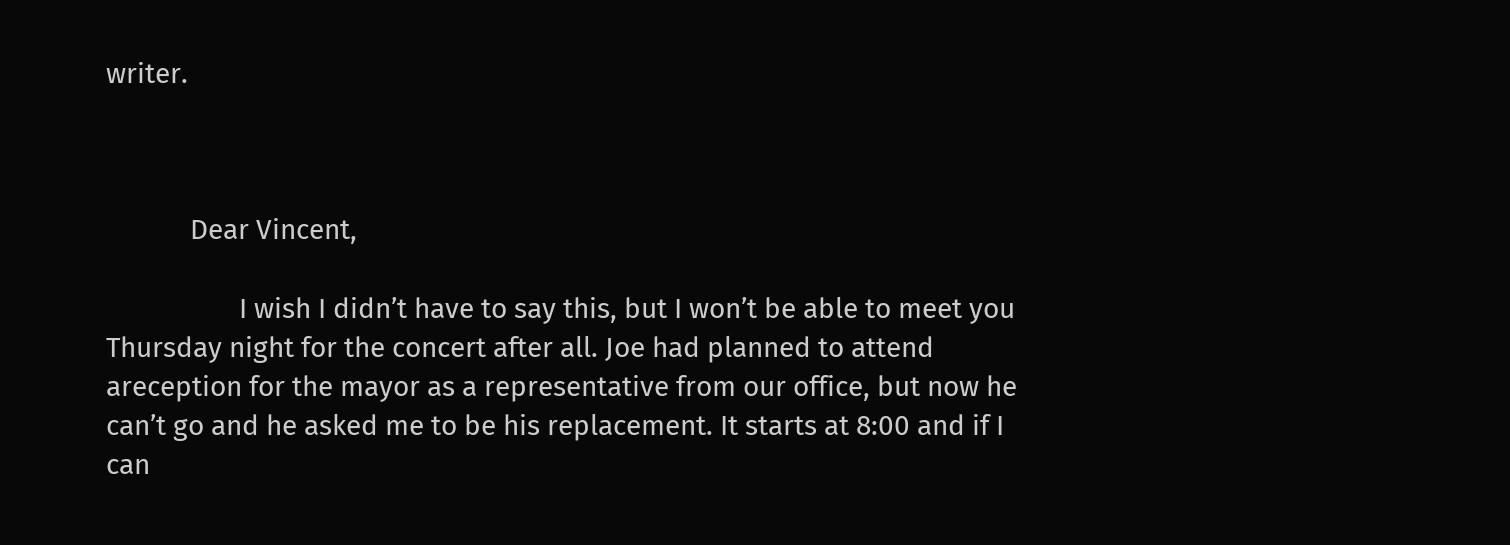writer.



            Dear Vincent,

                   I wish I didn’t have to say this, but I won’t be able to meet you Thursday night for the concert after all. Joe had planned to attend areception for the mayor as a representative from our office, but now he can’t go and he asked me to be his replacement. It starts at 8:00 and if I can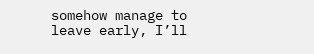somehow manage to leave early, I’ll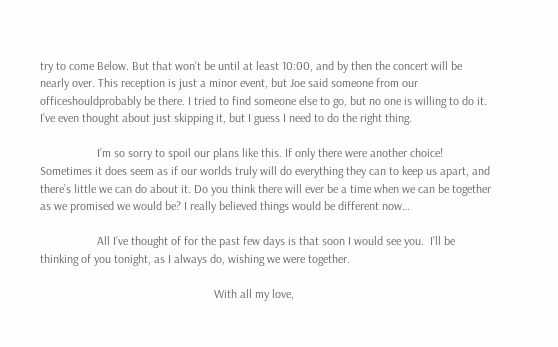try to come Below. But that won’t be until at least 10:00, and by then the concert will be nearly over. This reception is just a minor event, but Joe said someone from our officeshouldprobably be there. I tried to find someone else to go, but no one is willing to do it. I’ve even thought about just skipping it, but I guess I need to do the right thing.

                   I’m so sorry to spoil our plans like this. If only there were another choice! Sometimes it does seem as if our worlds truly will do everything they can to keep us apart, and there’s little we can do about it. Do you think there will ever be a time when we can be together as we promised we would be? I really believed things would be different now…

                   All I’ve thought of for the past few days is that soon I would see you.  I’ll be thinking of you tonight, as I always do, wishing we were together.

                                                          With all my love,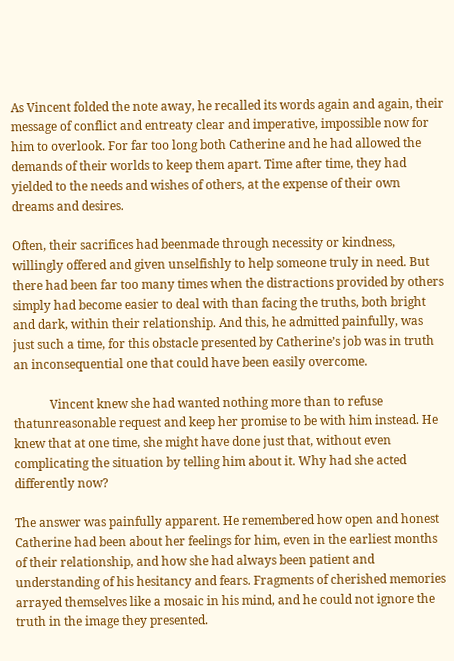As Vincent folded the note away, he recalled its words again and again, their message of conflict and entreaty clear and imperative, impossible now for him to overlook. For far too long both Catherine and he had allowed the demands of their worlds to keep them apart. Time after time, they had yielded to the needs and wishes of others, at the expense of their own dreams and desires.

Often, their sacrifices had beenmade through necessity or kindness, willingly offered and given unselfishly to help someone truly in need. But there had been far too many times when the distractions provided by others simply had become easier to deal with than facing the truths, both bright and dark, within their relationship. And this, he admitted painfully, was just such a time, for this obstacle presented by Catherine’s job was in truth an inconsequential one that could have been easily overcome.

            Vincent knew she had wanted nothing more than to refuse thatunreasonable request and keep her promise to be with him instead. He knew that at one time, she might have done just that, without even complicating the situation by telling him about it. Why had she acted differently now?

The answer was painfully apparent. He remembered how open and honest Catherine had been about her feelings for him, even in the earliest months of their relationship, and how she had always been patient and understanding of his hesitancy and fears. Fragments of cherished memories arrayed themselves like a mosaic in his mind, and he could not ignore the truth in the image they presented.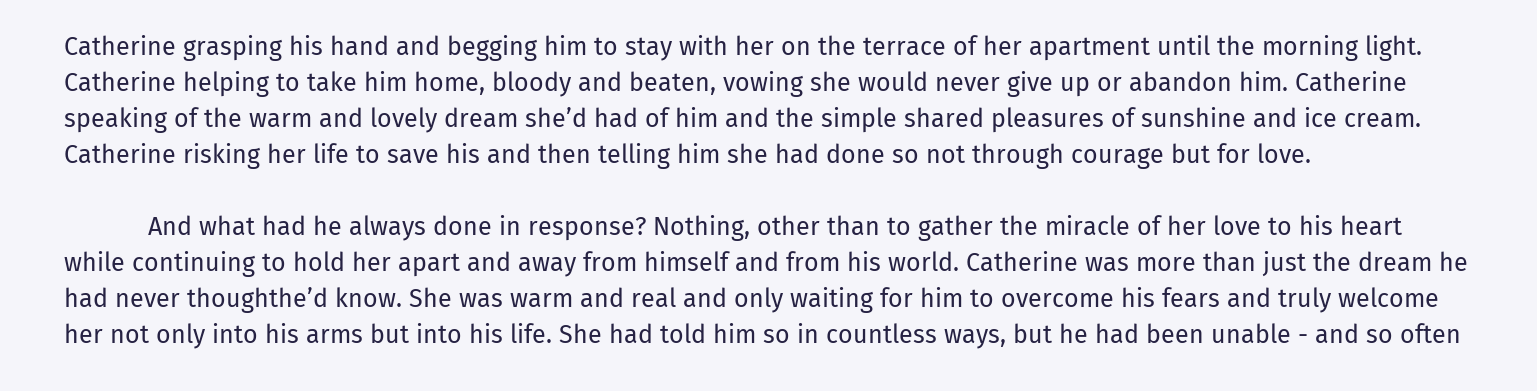Catherine grasping his hand and begging him to stay with her on the terrace of her apartment until the morning light. Catherine helping to take him home, bloody and beaten, vowing she would never give up or abandon him. Catherine speaking of the warm and lovely dream she’d had of him and the simple shared pleasures of sunshine and ice cream. Catherine risking her life to save his and then telling him she had done so not through courage but for love.

            And what had he always done in response? Nothing, other than to gather the miracle of her love to his heart while continuing to hold her apart and away from himself and from his world. Catherine was more than just the dream he had never thoughthe’d know. She was warm and real and only waiting for him to overcome his fears and truly welcome her not only into his arms but into his life. She had told him so in countless ways, but he had been unable - and so often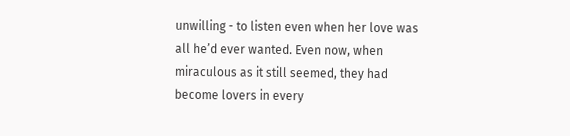unwilling - to listen even when her love was all he’d ever wanted. Even now, when miraculous as it still seemed, they had become lovers in every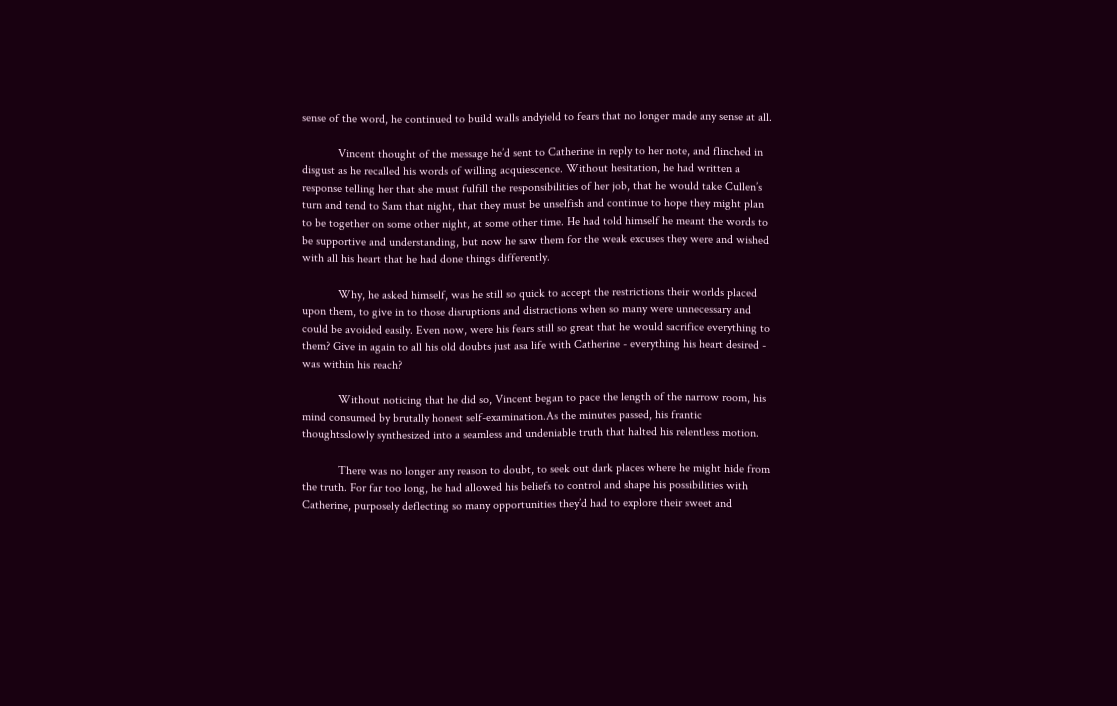sense of the word, he continued to build walls andyield to fears that no longer made any sense at all.

            Vincent thought of the message he’d sent to Catherine in reply to her note, and flinched in disgust as he recalled his words of willing acquiescence. Without hesitation, he had written a response telling her that she must fulfill the responsibilities of her job, that he would take Cullen’s turn and tend to Sam that night, that they must be unselfish and continue to hope they might plan to be together on some other night, at some other time. He had told himself he meant the words to be supportive and understanding, but now he saw them for the weak excuses they were and wished with all his heart that he had done things differently.

            Why, he asked himself, was he still so quick to accept the restrictions their worlds placed upon them, to give in to those disruptions and distractions when so many were unnecessary and could be avoided easily. Even now, were his fears still so great that he would sacrifice everything to them? Give in again to all his old doubts just asa life with Catherine - everything his heart desired - was within his reach?

            Without noticing that he did so, Vincent began to pace the length of the narrow room, his mind consumed by brutally honest self-examination.As the minutes passed, his frantic thoughtsslowly synthesized into a seamless and undeniable truth that halted his relentless motion.

            There was no longer any reason to doubt, to seek out dark places where he might hide from the truth. For far too long, he had allowed his beliefs to control and shape his possibilities with Catherine, purposely deflecting so many opportunities they’d had to explore their sweet and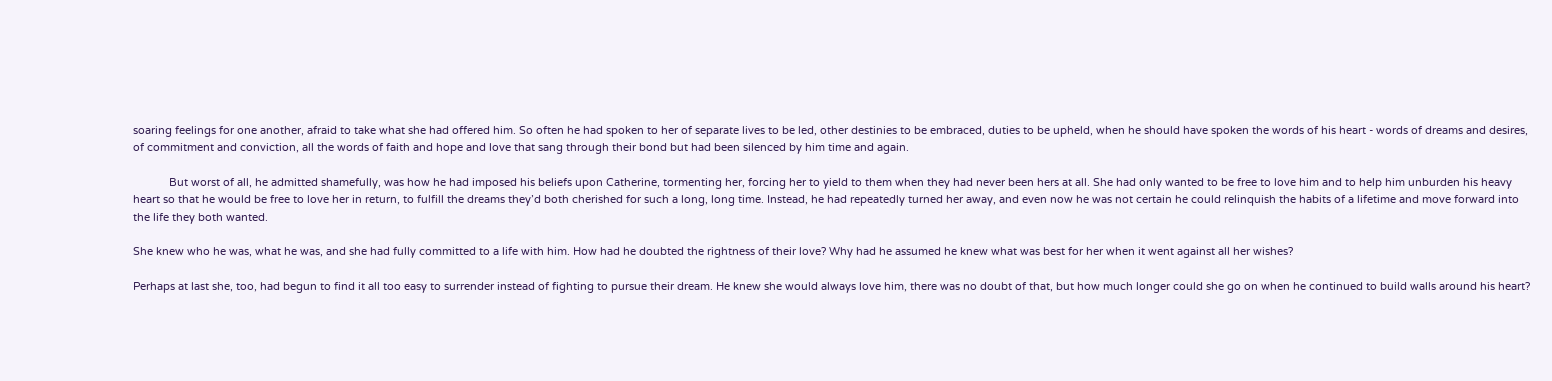soaring feelings for one another, afraid to take what she had offered him. So often he had spoken to her of separate lives to be led, other destinies to be embraced, duties to be upheld, when he should have spoken the words of his heart - words of dreams and desires, of commitment and conviction, all the words of faith and hope and love that sang through their bond but had been silenced by him time and again.

            But worst of all, he admitted shamefully, was how he had imposed his beliefs upon Catherine, tormenting her, forcing her to yield to them when they had never been hers at all. She had only wanted to be free to love him and to help him unburden his heavy heart so that he would be free to love her in return, to fulfill the dreams they’d both cherished for such a long, long time. Instead, he had repeatedly turned her away, and even now he was not certain he could relinquish the habits of a lifetime and move forward into the life they both wanted.

She knew who he was, what he was, and she had fully committed to a life with him. How had he doubted the rightness of their love? Why had he assumed he knew what was best for her when it went against all her wishes?

Perhaps at last she, too, had begun to find it all too easy to surrender instead of fighting to pursue their dream. He knew she would always love him, there was no doubt of that, but how much longer could she go on when he continued to build walls around his heart?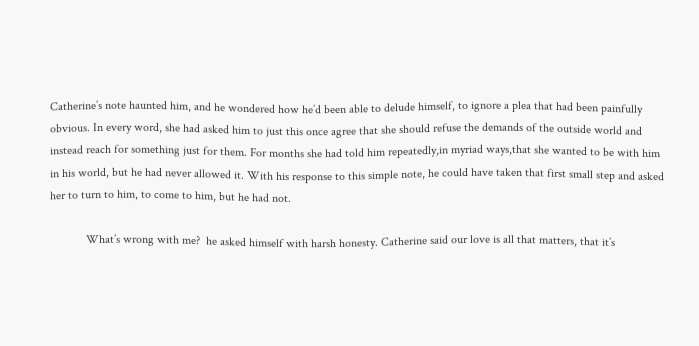Catherine’s note haunted him, and he wondered how he’d been able to delude himself, to ignore a plea that had been painfully obvious. In every word, she had asked him to just this once agree that she should refuse the demands of the outside world and instead reach for something just for them. For months she had told him repeatedly,in myriad ways,that she wanted to be with him in his world, but he had never allowed it. With his response to this simple note, he could have taken that first small step and asked her to turn to him, to come to him, but he had not.

            What’s wrong with me?  he asked himself with harsh honesty. Catherine said our love is all that matters, that it’s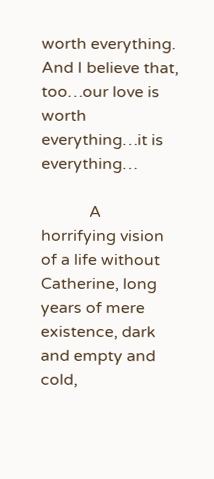worth everything. And I believe that, too…our love is worth everything…it is everything…

            A horrifying vision of a life without Catherine, long years of mere existence, dark and empty and cold,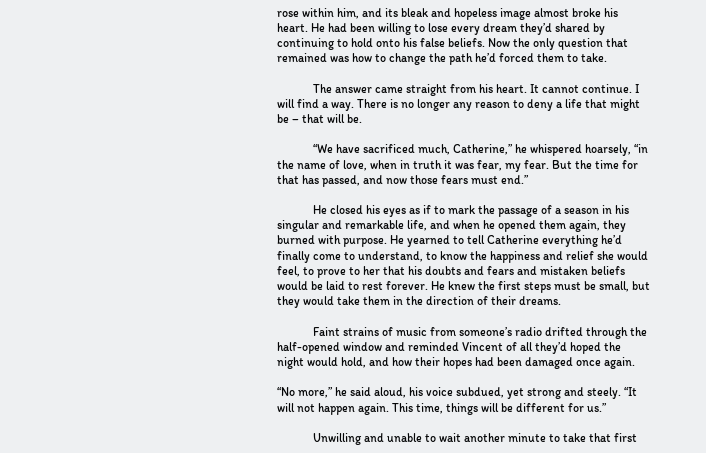rose within him, and its bleak and hopeless image almost broke his heart. He had been willing to lose every dream they’d shared by continuing to hold onto his false beliefs. Now the only question that remained was how to change the path he’d forced them to take.

            The answer came straight from his heart. It cannot continue. I will find a way. There is no longer any reason to deny a life that might be – that will be.

            “We have sacrificed much, Catherine,” he whispered hoarsely, “in the name of love, when in truth it was fear, my fear. But the time for that has passed, and now those fears must end.”

            He closed his eyes as if to mark the passage of a season in his singular and remarkable life, and when he opened them again, they burned with purpose. He yearned to tell Catherine everything he’d finally come to understand, to know the happiness and relief she would feel, to prove to her that his doubts and fears and mistaken beliefs would be laid to rest forever. He knew the first steps must be small, but they would take them in the direction of their dreams.

            Faint strains of music from someone’s radio drifted through the half-opened window and reminded Vincent of all they’d hoped the night would hold, and how their hopes had been damaged once again.

“No more,” he said aloud, his voice subdued, yet strong and steely. “It will not happen again. This time, things will be different for us.”

            Unwilling and unable to wait another minute to take that first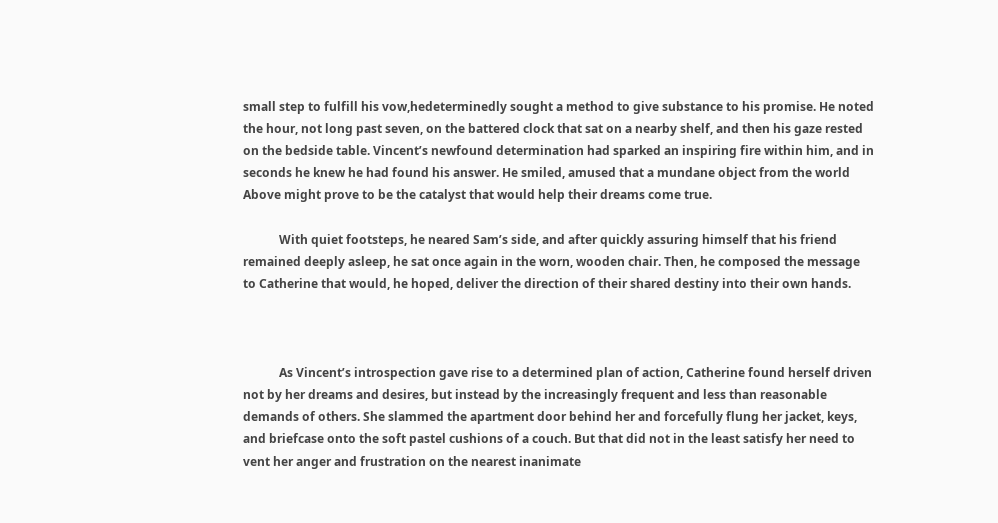small step to fulfill his vow,hedeterminedly sought a method to give substance to his promise. He noted the hour, not long past seven, on the battered clock that sat on a nearby shelf, and then his gaze rested on the bedside table. Vincent’s newfound determination had sparked an inspiring fire within him, and in seconds he knew he had found his answer. He smiled, amused that a mundane object from the world Above might prove to be the catalyst that would help their dreams come true.

            With quiet footsteps, he neared Sam’s side, and after quickly assuring himself that his friend remained deeply asleep, he sat once again in the worn, wooden chair. Then, he composed the message to Catherine that would, he hoped, deliver the direction of their shared destiny into their own hands.



            As Vincent’s introspection gave rise to a determined plan of action, Catherine found herself driven not by her dreams and desires, but instead by the increasingly frequent and less than reasonable demands of others. She slammed the apartment door behind her and forcefully flung her jacket, keys, and briefcase onto the soft pastel cushions of a couch. But that did not in the least satisfy her need to vent her anger and frustration on the nearest inanimate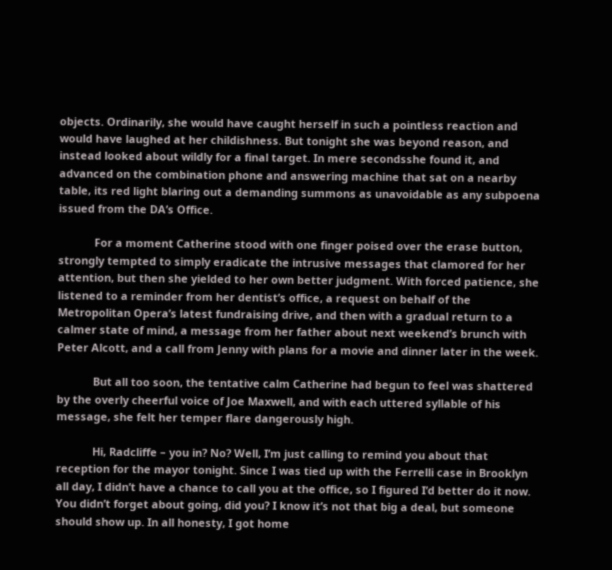objects. Ordinarily, she would have caught herself in such a pointless reaction and would have laughed at her childishness. But tonight she was beyond reason, and instead looked about wildly for a final target. In mere secondsshe found it, and advanced on the combination phone and answering machine that sat on a nearby table, its red light blaring out a demanding summons as unavoidable as any subpoena issued from the DA’s Office.

            For a moment Catherine stood with one finger poised over the erase button, strongly tempted to simply eradicate the intrusive messages that clamored for her attention, but then she yielded to her own better judgment. With forced patience, she listened to a reminder from her dentist’s office, a request on behalf of the Metropolitan Opera’s latest fundraising drive, and then with a gradual return to a calmer state of mind, a message from her father about next weekend’s brunch with Peter Alcott, and a call from Jenny with plans for a movie and dinner later in the week.

            But all too soon, the tentative calm Catherine had begun to feel was shattered by the overly cheerful voice of Joe Maxwell, and with each uttered syllable of his message, she felt her temper flare dangerously high.

            Hi, Radcliffe – you in? No? Well, I’m just calling to remind you about that reception for the mayor tonight. Since I was tied up with the Ferrelli case in Brooklyn all day, I didn’t have a chance to call you at the office, so I figured I’d better do it now. You didn’t forget about going, did you? I know it’s not that big a deal, but someone should show up. In all honesty, I got home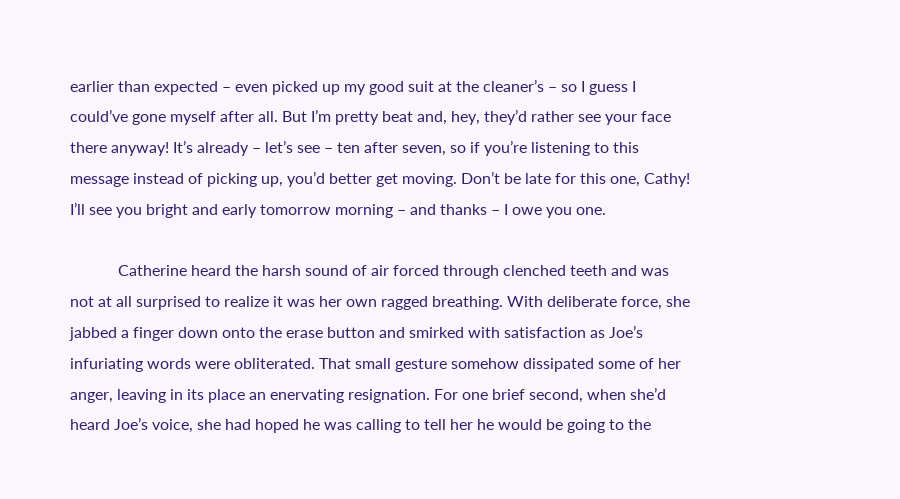earlier than expected – even picked up my good suit at the cleaner’s – so I guess I could’ve gone myself after all. But I’m pretty beat and, hey, they’d rather see your face there anyway! It’s already – let’s see – ten after seven, so if you’re listening to this message instead of picking up, you’d better get moving. Don’t be late for this one, Cathy! I’ll see you bright and early tomorrow morning – and thanks – I owe you one.

            Catherine heard the harsh sound of air forced through clenched teeth and was not at all surprised to realize it was her own ragged breathing. With deliberate force, she jabbed a finger down onto the erase button and smirked with satisfaction as Joe’s infuriating words were obliterated. That small gesture somehow dissipated some of her anger, leaving in its place an enervating resignation. For one brief second, when she’d heard Joe’s voice, she had hoped he was calling to tell her he would be going to the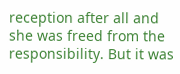reception after all and she was freed from the responsibility. But it was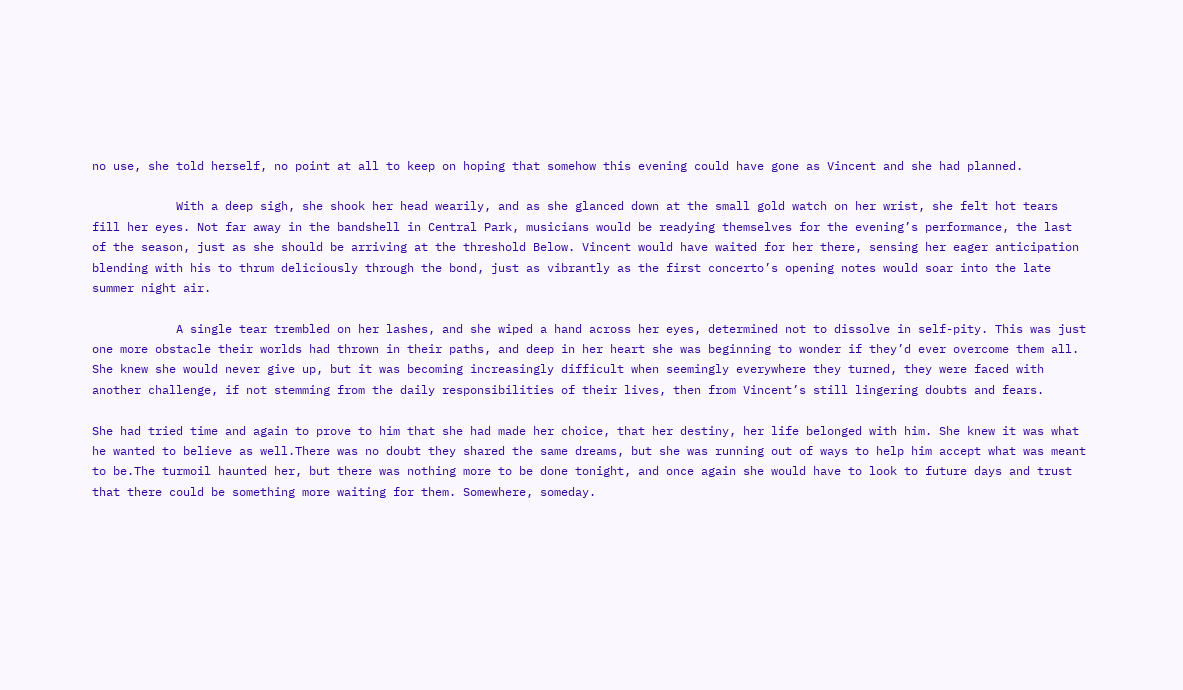no use, she told herself, no point at all to keep on hoping that somehow this evening could have gone as Vincent and she had planned.

            With a deep sigh, she shook her head wearily, and as she glanced down at the small gold watch on her wrist, she felt hot tears fill her eyes. Not far away in the bandshell in Central Park, musicians would be readying themselves for the evening’s performance, the last of the season, just as she should be arriving at the threshold Below. Vincent would have waited for her there, sensing her eager anticipation blending with his to thrum deliciously through the bond, just as vibrantly as the first concerto’s opening notes would soar into the late summer night air.

            A single tear trembled on her lashes, and she wiped a hand across her eyes, determined not to dissolve in self-pity. This was just one more obstacle their worlds had thrown in their paths, and deep in her heart she was beginning to wonder if they’d ever overcome them all. She knew she would never give up, but it was becoming increasingly difficult when seemingly everywhere they turned, they were faced with another challenge, if not stemming from the daily responsibilities of their lives, then from Vincent’s still lingering doubts and fears.

She had tried time and again to prove to him that she had made her choice, that her destiny, her life belonged with him. She knew it was what he wanted to believe as well.There was no doubt they shared the same dreams, but she was running out of ways to help him accept what was meant to be.The turmoil haunted her, but there was nothing more to be done tonight, and once again she would have to look to future days and trust that there could be something more waiting for them. Somewhere, someday.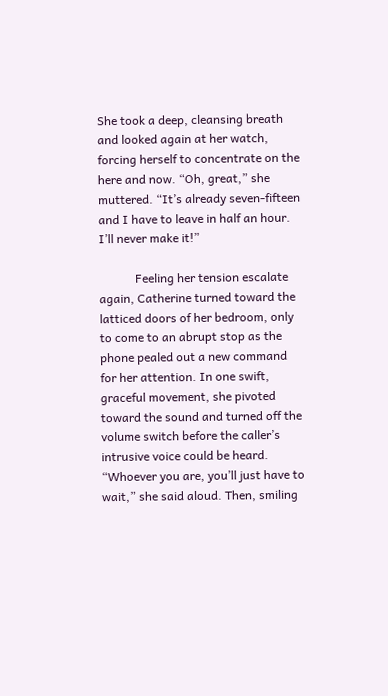She took a deep, cleansing breath and looked again at her watch, forcing herself to concentrate on the here and now. “Oh, great,” she muttered. “It’s already seven-fifteen and I have to leave in half an hour. I’ll never make it!”

            Feeling her tension escalate again, Catherine turned toward the latticed doors of her bedroom, only to come to an abrupt stop as the phone pealed out a new command for her attention. In one swift, graceful movement, she pivoted toward the sound and turned off the volume switch before the caller’s intrusive voice could be heard. “Whoever you are, you’ll just have to wait,” she said aloud. Then, smiling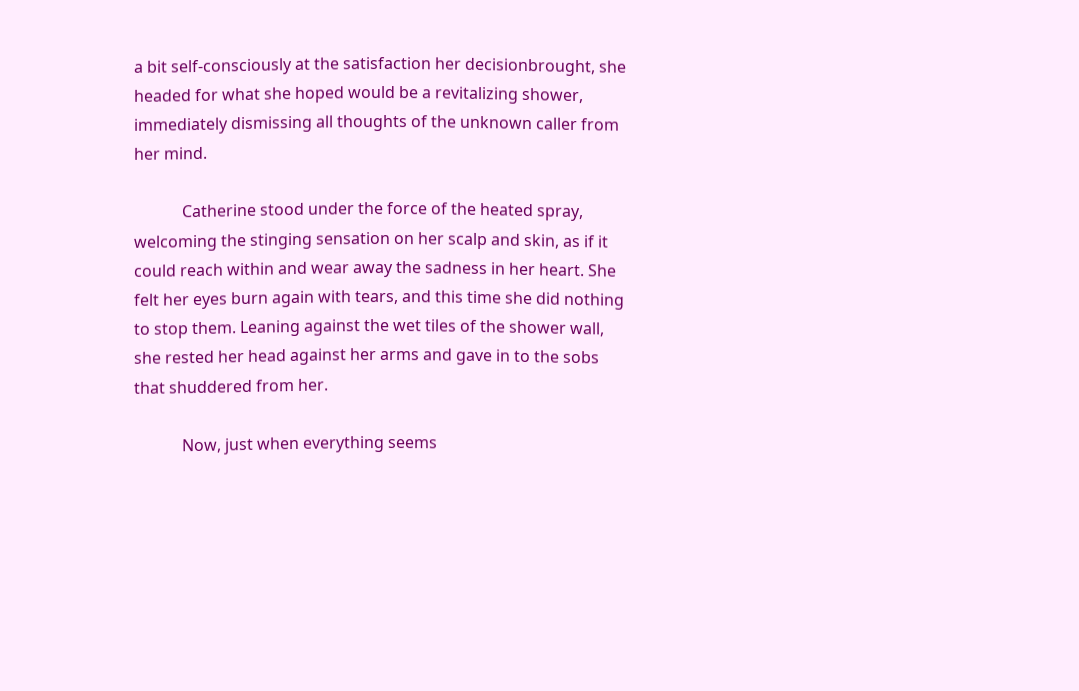a bit self-consciously at the satisfaction her decisionbrought, she headed for what she hoped would be a revitalizing shower, immediately dismissing all thoughts of the unknown caller from her mind.

            Catherine stood under the force of the heated spray, welcoming the stinging sensation on her scalp and skin, as if it could reach within and wear away the sadness in her heart. She felt her eyes burn again with tears, and this time she did nothing to stop them. Leaning against the wet tiles of the shower wall, she rested her head against her arms and gave in to the sobs that shuddered from her.

            Now, just when everything seems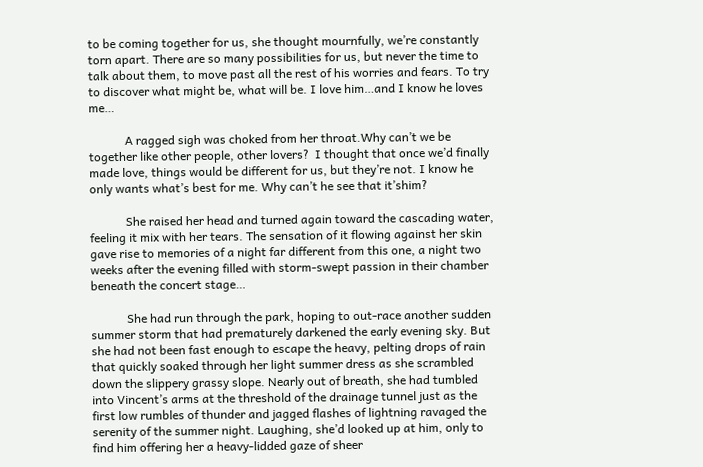to be coming together for us, she thought mournfully, we’re constantly torn apart. There are so many possibilities for us, but never the time to talk about them, to move past all the rest of his worries and fears. To try to discover what might be, what will be. I love him…and I know he loves me…

            A ragged sigh was choked from her throat.Why can’t we be together like other people, other lovers?  I thought that once we’d finally made love, things would be different for us, but they’re not. I know he only wants what’s best for me. Why can’t he see that it’shim?

            She raised her head and turned again toward the cascading water, feeling it mix with her tears. The sensation of it flowing against her skin gave rise to memories of a night far different from this one, a night two weeks after the evening filled with storm-swept passion in their chamber beneath the concert stage…

            She had run through the park, hoping to out-race another sudden summer storm that had prematurely darkened the early evening sky. But she had not been fast enough to escape the heavy, pelting drops of rain that quickly soaked through her light summer dress as she scrambled down the slippery grassy slope. Nearly out of breath, she had tumbled into Vincent’s arms at the threshold of the drainage tunnel just as the first low rumbles of thunder and jagged flashes of lightning ravaged the serenity of the summer night. Laughing, she’d looked up at him, only to find him offering her a heavy-lidded gaze of sheer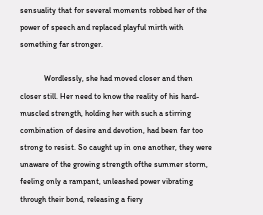sensuality that for several moments robbed her of the power of speech and replaced playful mirth with something far stronger.

            Wordlessly, she had moved closer and then closer still. Her need to know the reality of his hard-muscled strength, holding her with such a stirring combination of desire and devotion, had been far too strong to resist. So caught up in one another, they were unaware of the growing strength ofthe summer storm, feeling only a rampant, unleashed power vibrating through their bond, releasing a fiery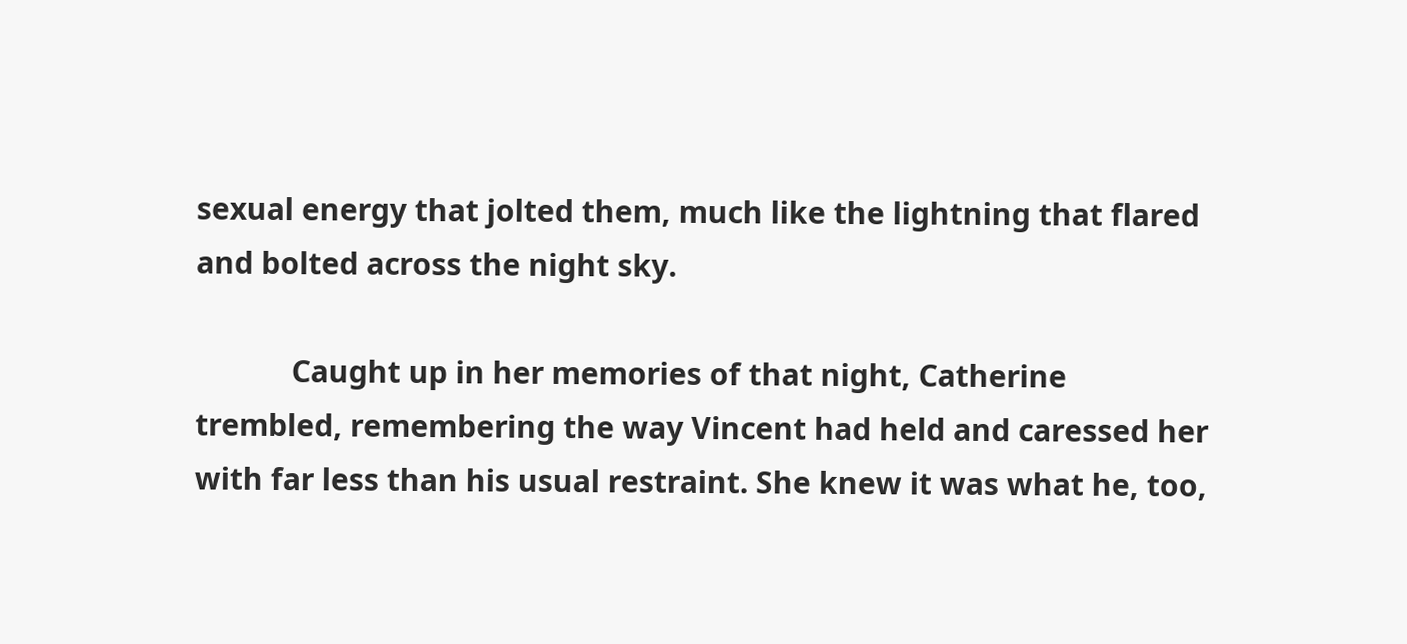sexual energy that jolted them, much like the lightning that flared and bolted across the night sky.

            Caught up in her memories of that night, Catherine trembled, remembering the way Vincent had held and caressed her with far less than his usual restraint. She knew it was what he, too,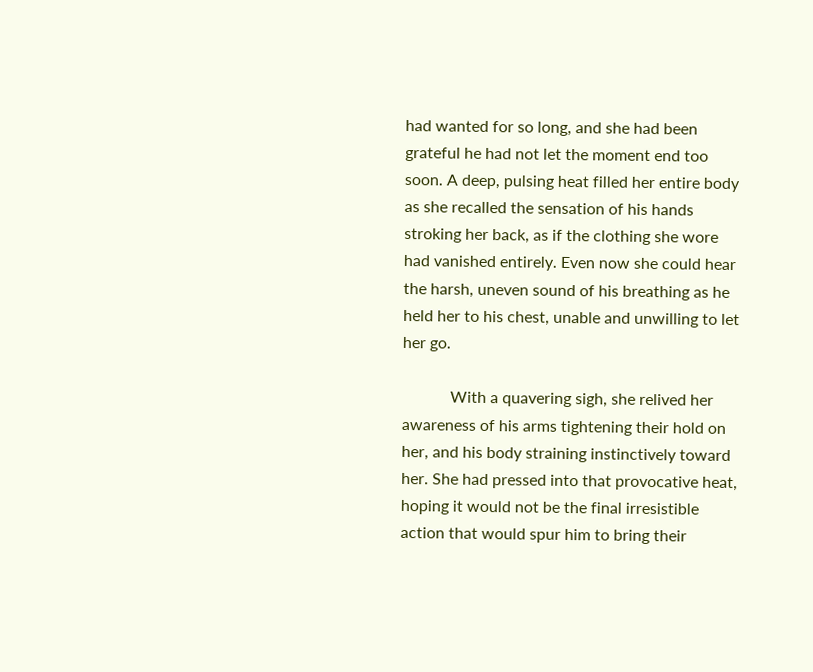had wanted for so long, and she had been grateful he had not let the moment end too soon. A deep, pulsing heat filled her entire body as she recalled the sensation of his hands stroking her back, as if the clothing she wore had vanished entirely. Even now she could hear the harsh, uneven sound of his breathing as he held her to his chest, unable and unwilling to let her go.

            With a quavering sigh, she relived her awareness of his arms tightening their hold on her, and his body straining instinctively toward her. She had pressed into that provocative heat, hoping it would not be the final irresistible action that would spur him to bring their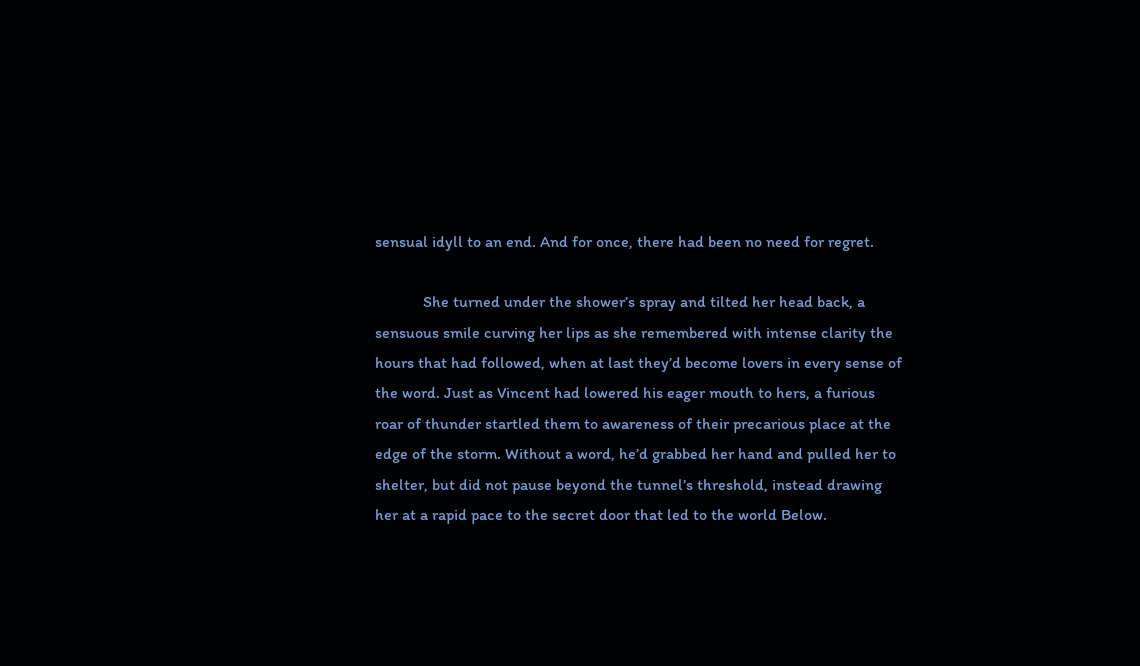sensual idyll to an end. And for once, there had been no need for regret.

            She turned under the shower’s spray and tilted her head back, a sensuous smile curving her lips as she remembered with intense clarity the hours that had followed, when at last they’d become lovers in every sense of the word. Just as Vincent had lowered his eager mouth to hers, a furious roar of thunder startled them to awareness of their precarious place at the edge of the storm. Without a word, he’d grabbed her hand and pulled her to shelter, but did not pause beyond the tunnel’s threshold, instead drawing her at a rapid pace to the secret door that led to the world Below.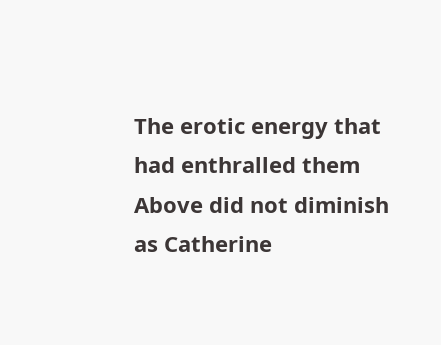The erotic energy that had enthralled them Above did not diminish as Catherine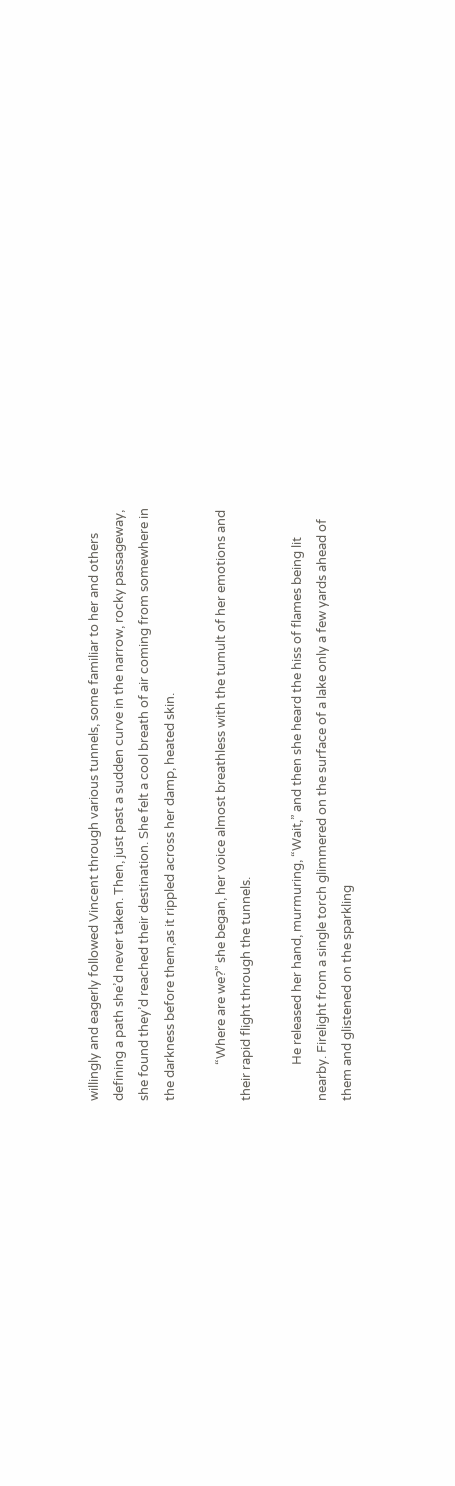willingly and eagerly followed Vincent through various tunnels, some familiar to her and others defining a path she’d never taken. Then, just past a sudden curve in the narrow, rocky passageway, she found they’d reached their destination. She felt a cool breath of air coming from somewhere in the darkness before them,as it rippled across her damp, heated skin.

            “Where are we?” she began, her voice almost breathless with the tumult of her emotions and their rapid flight through the tunnels.

            He released her hand, murmuring, “Wait,” and then she heard the hiss of flames being lit nearby. Firelight from a single torch glimmered on the surface of a lake only a few yards ahead of them and glistened on the sparkling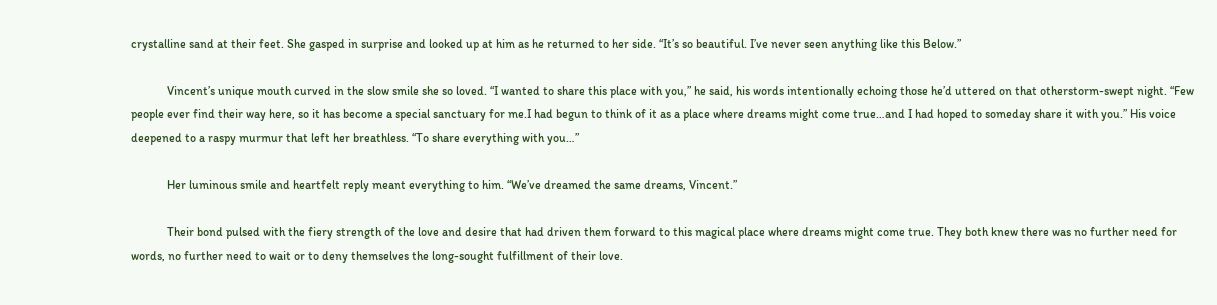crystalline sand at their feet. She gasped in surprise and looked up at him as he returned to her side. “It’s so beautiful. I’ve never seen anything like this Below.”

            Vincent’s unique mouth curved in the slow smile she so loved. “I wanted to share this place with you,” he said, his words intentionally echoing those he’d uttered on that otherstorm-swept night. “Few people ever find their way here, so it has become a special sanctuary for me.I had begun to think of it as a place where dreams might come true…and I had hoped to someday share it with you.” His voice deepened to a raspy murmur that left her breathless. “To share everything with you…”

            Her luminous smile and heartfelt reply meant everything to him. “We’ve dreamed the same dreams, Vincent.”

            Their bond pulsed with the fiery strength of the love and desire that had driven them forward to this magical place where dreams might come true. They both knew there was no further need for words, no further need to wait or to deny themselves the long-sought fulfillment of their love.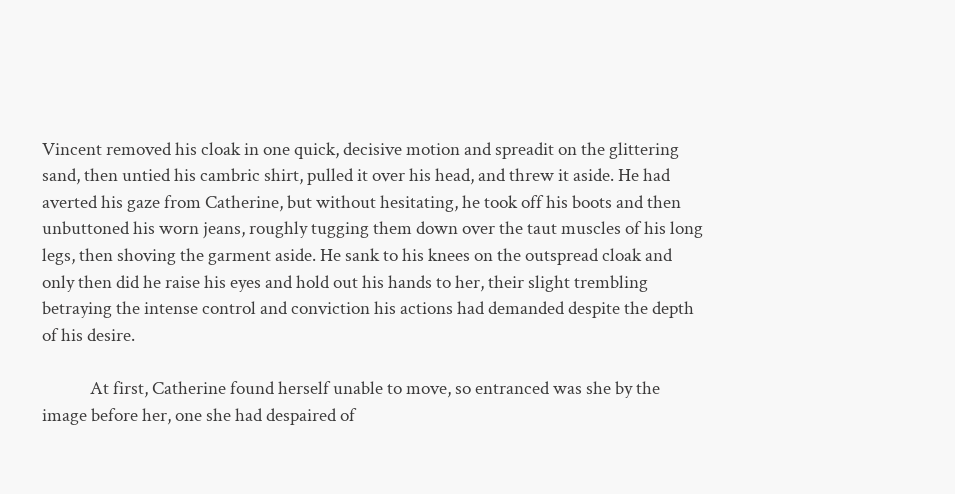Vincent removed his cloak in one quick, decisive motion and spreadit on the glittering sand, then untied his cambric shirt, pulled it over his head, and threw it aside. He had averted his gaze from Catherine, but without hesitating, he took off his boots and then unbuttoned his worn jeans, roughly tugging them down over the taut muscles of his long legs, then shoving the garment aside. He sank to his knees on the outspread cloak and only then did he raise his eyes and hold out his hands to her, their slight trembling betraying the intense control and conviction his actions had demanded despite the depth of his desire.

            At first, Catherine found herself unable to move, so entranced was she by the image before her, one she had despaired of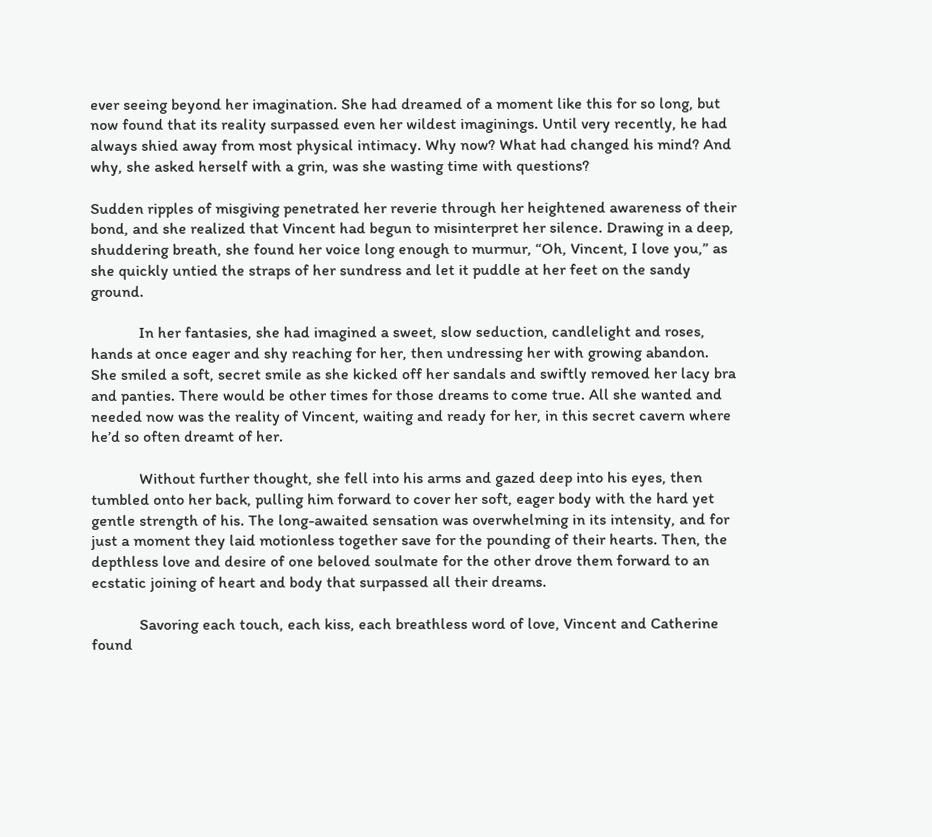ever seeing beyond her imagination. She had dreamed of a moment like this for so long, but now found that its reality surpassed even her wildest imaginings. Until very recently, he had always shied away from most physical intimacy. Why now? What had changed his mind? And why, she asked herself with a grin, was she wasting time with questions?

Sudden ripples of misgiving penetrated her reverie through her heightened awareness of their bond, and she realized that Vincent had begun to misinterpret her silence. Drawing in a deep, shuddering breath, she found her voice long enough to murmur, “Oh, Vincent, I love you,” as she quickly untied the straps of her sundress and let it puddle at her feet on the sandy ground.

            In her fantasies, she had imagined a sweet, slow seduction, candlelight and roses, hands at once eager and shy reaching for her, then undressing her with growing abandon. She smiled a soft, secret smile as she kicked off her sandals and swiftly removed her lacy bra and panties. There would be other times for those dreams to come true. All she wanted and needed now was the reality of Vincent, waiting and ready for her, in this secret cavern where he’d so often dreamt of her.

            Without further thought, she fell into his arms and gazed deep into his eyes, then tumbled onto her back, pulling him forward to cover her soft, eager body with the hard yet gentle strength of his. The long-awaited sensation was overwhelming in its intensity, and for just a moment they laid motionless together save for the pounding of their hearts. Then, the depthless love and desire of one beloved soulmate for the other drove them forward to an ecstatic joining of heart and body that surpassed all their dreams.

            Savoring each touch, each kiss, each breathless word of love, Vincent and Catherine found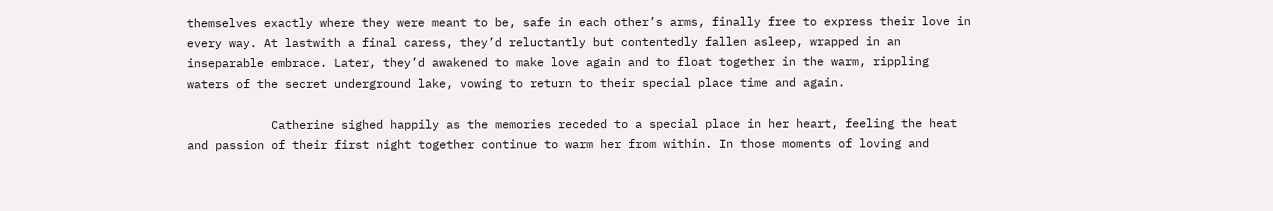themselves exactly where they were meant to be, safe in each other’s arms, finally free to express their love in every way. At lastwith a final caress, they’d reluctantly but contentedly fallen asleep, wrapped in an inseparable embrace. Later, they’d awakened to make love again and to float together in the warm, rippling waters of the secret underground lake, vowing to return to their special place time and again.

            Catherine sighed happily as the memories receded to a special place in her heart, feeling the heat and passion of their first night together continue to warm her from within. In those moments of loving and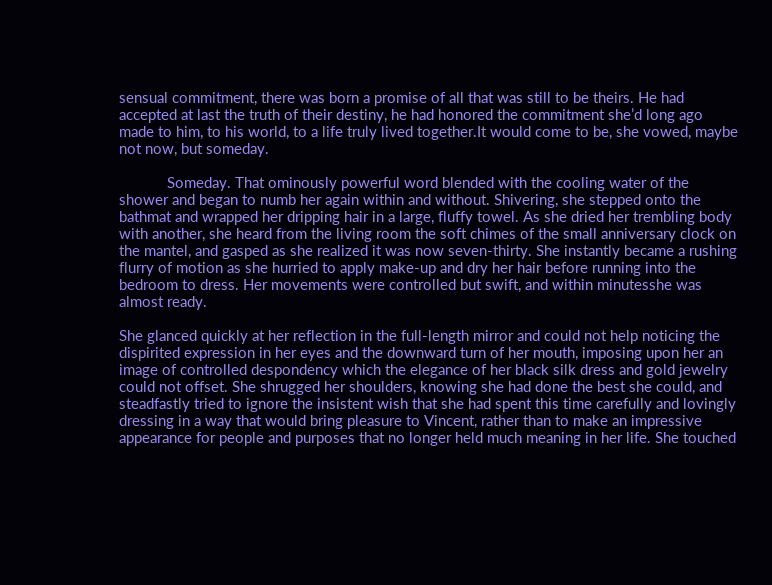sensual commitment, there was born a promise of all that was still to be theirs. He had accepted at last the truth of their destiny, he had honored the commitment she’d long ago made to him, to his world, to a life truly lived together.It would come to be, she vowed, maybe not now, but someday.

            Someday. That ominously powerful word blended with the cooling water of the shower and began to numb her again within and without. Shivering, she stepped onto the bathmat and wrapped her dripping hair in a large, fluffy towel. As she dried her trembling body with another, she heard from the living room the soft chimes of the small anniversary clock on the mantel, and gasped as she realized it was now seven-thirty. She instantly became a rushing flurry of motion as she hurried to apply make-up and dry her hair before running into the bedroom to dress. Her movements were controlled but swift, and within minutesshe was almost ready.

She glanced quickly at her reflection in the full-length mirror and could not help noticing the dispirited expression in her eyes and the downward turn of her mouth, imposing upon her an image of controlled despondency which the elegance of her black silk dress and gold jewelry could not offset. She shrugged her shoulders, knowing she had done the best she could, and steadfastly tried to ignore the insistent wish that she had spent this time carefully and lovingly dressing in a way that would bring pleasure to Vincent, rather than to make an impressive appearance for people and purposes that no longer held much meaning in her life. She touched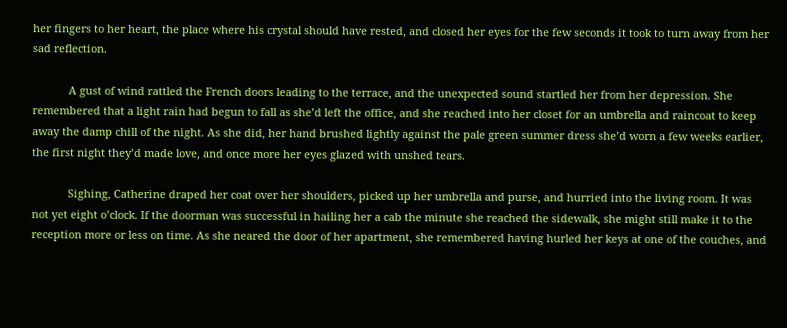her fingers to her heart, the place where his crystal should have rested, and closed her eyes for the few seconds it took to turn away from her sad reflection.

            A gust of wind rattled the French doors leading to the terrace, and the unexpected sound startled her from her depression. She remembered that a light rain had begun to fall as she’d left the office, and she reached into her closet for an umbrella and raincoat to keep away the damp chill of the night. As she did, her hand brushed lightly against the pale green summer dress she’d worn a few weeks earlier, the first night they’d made love, and once more her eyes glazed with unshed tears.

            Sighing, Catherine draped her coat over her shoulders, picked up her umbrella and purse, and hurried into the living room. It was not yet eight o’clock. If the doorman was successful in hailing her a cab the minute she reached the sidewalk, she might still make it to the reception more or less on time. As she neared the door of her apartment, she remembered having hurled her keys at one of the couches, and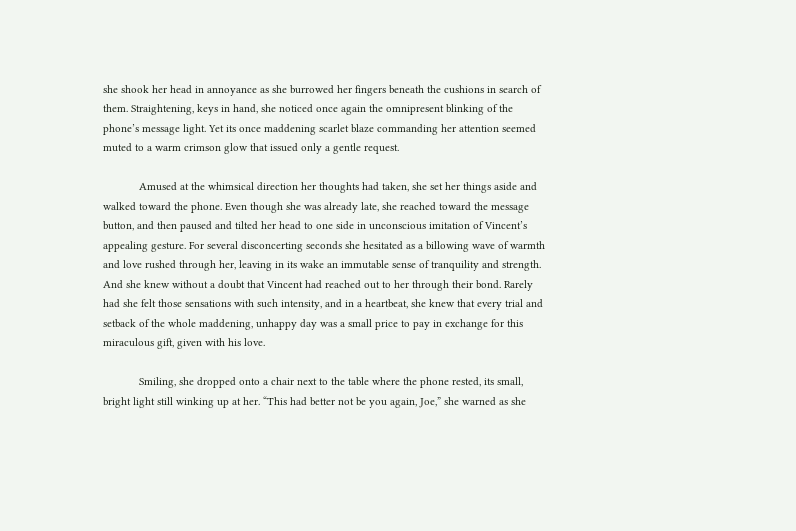she shook her head in annoyance as she burrowed her fingers beneath the cushions in search of them. Straightening, keys in hand, she noticed once again the omnipresent blinking of the phone’s message light. Yet its once maddening scarlet blaze commanding her attention seemed muted to a warm crimson glow that issued only a gentle request.

            Amused at the whimsical direction her thoughts had taken, she set her things aside and walked toward the phone. Even though she was already late, she reached toward the message button, and then paused and tilted her head to one side in unconscious imitation of Vincent’s appealing gesture. For several disconcerting seconds she hesitated as a billowing wave of warmth and love rushed through her, leaving in its wake an immutable sense of tranquility and strength. And she knew without a doubt that Vincent had reached out to her through their bond. Rarely had she felt those sensations with such intensity, and in a heartbeat, she knew that every trial and setback of the whole maddening, unhappy day was a small price to pay in exchange for this miraculous gift, given with his love.

            Smiling, she dropped onto a chair next to the table where the phone rested, its small, bright light still winking up at her. “This had better not be you again, Joe,” she warned as she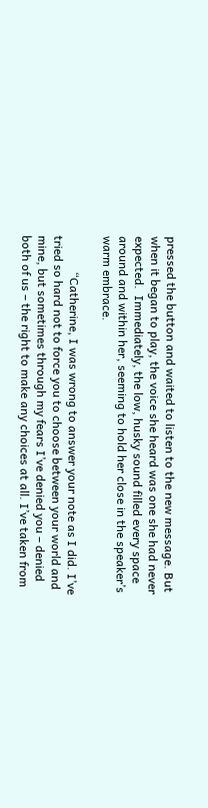pressed the button and waited to listen to the new message. But when it began to play, the voice she heard was one she had never expected.  Immediately, the low, husky sound filled every space around and within her, seeming to hold her close in the speaker’s warm embrace.

            “Catherine, I was wrong to answer your note as I did. I’ve tried so hard not to force you to choose between your world and mine, but sometimes through my fears I’ve denied you – denied both of us – the right to make any choices at all. I’ve taken from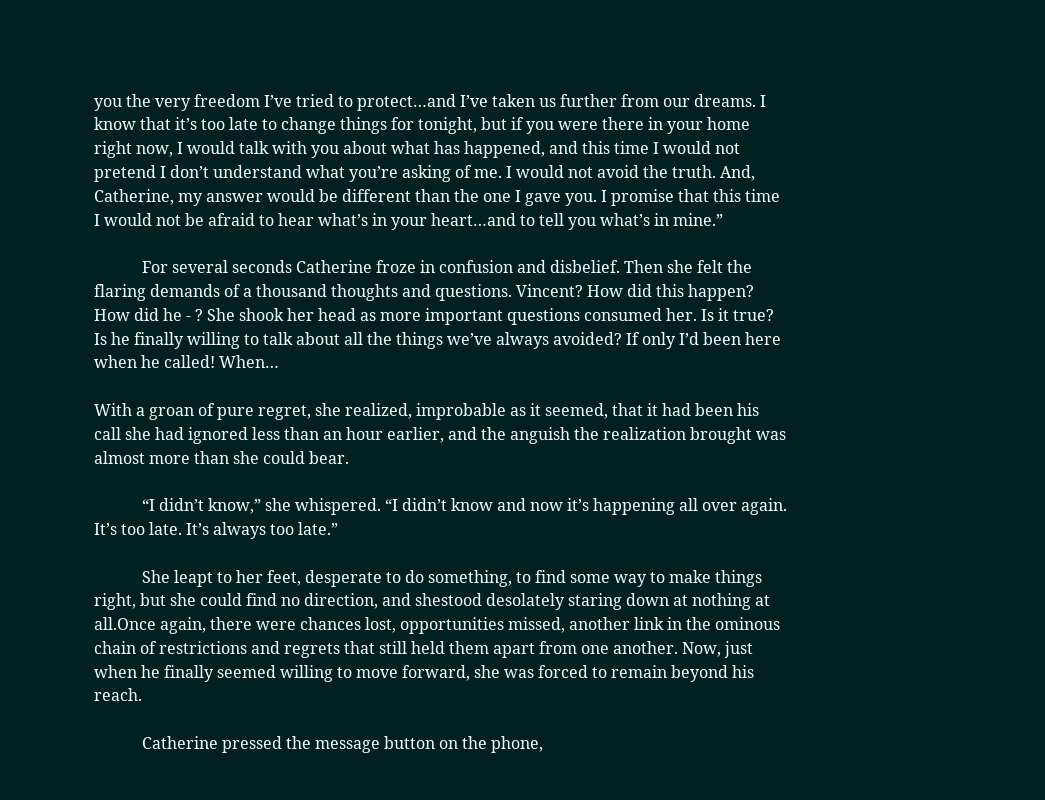you the very freedom I’ve tried to protect…and I’ve taken us further from our dreams. I know that it’s too late to change things for tonight, but if you were there in your home right now, I would talk with you about what has happened, and this time I would not pretend I don’t understand what you’re asking of me. I would not avoid the truth. And, Catherine, my answer would be different than the one I gave you. I promise that this time I would not be afraid to hear what’s in your heart…and to tell you what’s in mine.”

            For several seconds Catherine froze in confusion and disbelief. Then she felt the flaring demands of a thousand thoughts and questions. Vincent? How did this happen? How did he - ? She shook her head as more important questions consumed her. Is it true? Is he finally willing to talk about all the things we’ve always avoided? If only I’d been here when he called! When…

With a groan of pure regret, she realized, improbable as it seemed, that it had been his call she had ignored less than an hour earlier, and the anguish the realization brought was almost more than she could bear.

            “I didn’t know,” she whispered. “I didn’t know and now it’s happening all over again. It’s too late. It’s always too late.”

            She leapt to her feet, desperate to do something, to find some way to make things right, but she could find no direction, and shestood desolately staring down at nothing at all.Once again, there were chances lost, opportunities missed, another link in the ominous chain of restrictions and regrets that still held them apart from one another. Now, just when he finally seemed willing to move forward, she was forced to remain beyond his reach.

            Catherine pressed the message button on the phone,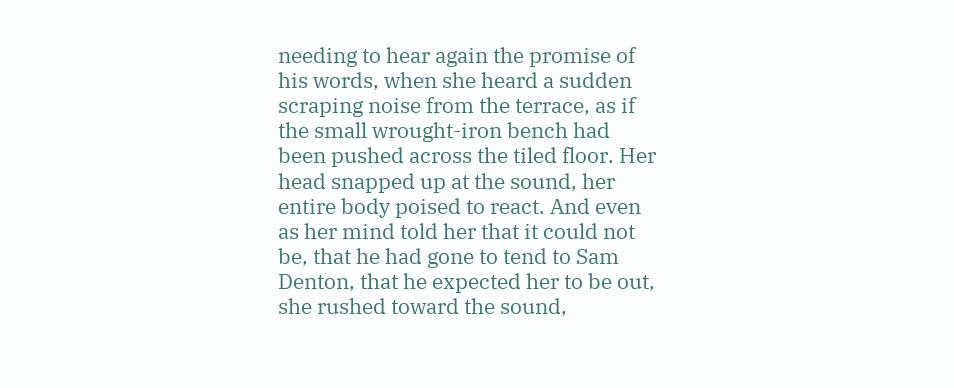needing to hear again the promise of his words, when she heard a sudden scraping noise from the terrace, as if the small wrought-iron bench had been pushed across the tiled floor. Her head snapped up at the sound, her entire body poised to react. And even as her mind told her that it could not be, that he had gone to tend to Sam Denton, that he expected her to be out, she rushed toward the sound,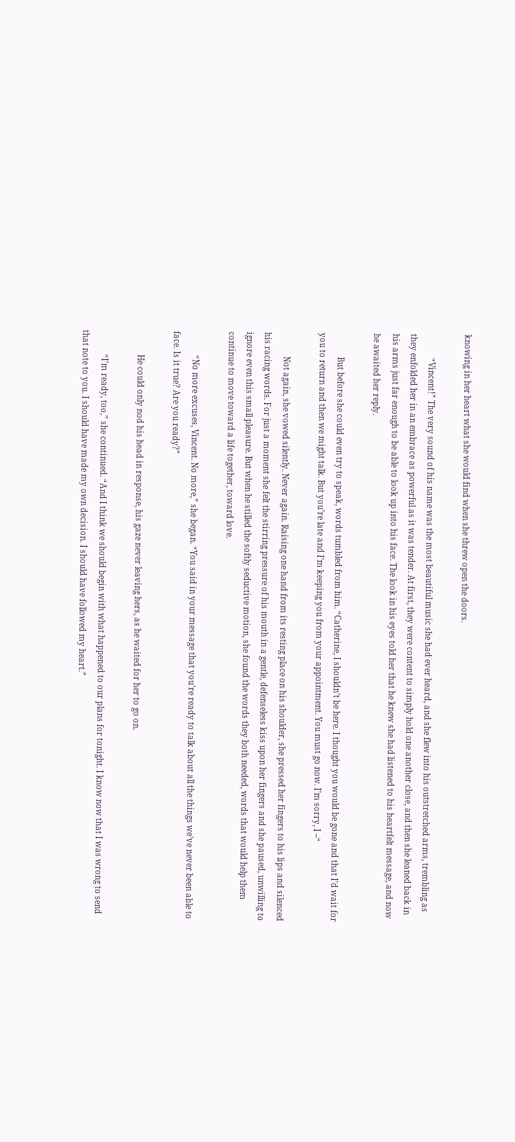knowing in her heart what she would find when she threw open the doors.

            “Vincent!” The very sound of his name was the most beautiful music she had ever heard, and she flew into his outstretched arms, trembling as they enfolded her in an embrace as powerful as it was tender. At first, they were content to simply hold one another close, and then she leaned back in his arms just far enough to be able to look up into his face. The look in his eyes told her that he knew she had listened to his heartfelt message, and now he awaited her reply.

            But before she could even try to speak, words tumbled from him. “Catherine, I shouldn’t be here. I thought you would be gone and that I’d wait for you to return and then we might talk. But you’re late and I’m keeping you from your appointment. You must go now. I’m sorry, I –“

            Not again, she vowed silently. Never again. Raising one hand from its resting place on his shoulder, she pressed her fingers to his lips and silenced his racing words. For just a moment she felt the stirring pressure of his mouth in a gentle, defenseless kiss upon her fingers and she paused, unwilling to ignore even this small pleasure. But when he stilled the softly seductive motion, she found the words they both needed, words that would help them continue to move toward a life together, toward love.

            “No more excuses, Vincent. No more,” she began. “You said in your message that you’re ready to talk about all the things we’ve never been able to face. Is it true? Are you ready?”

            He could only nod his head in response, his gaze never leaving hers, as he waited for her to go on.

            “I’m ready, too,” she continued. “And I think we should begin with what happened to our plans for tonight. I know now that I was wrong to send that note to you. I should have made my own decision. I should have followed my heart.”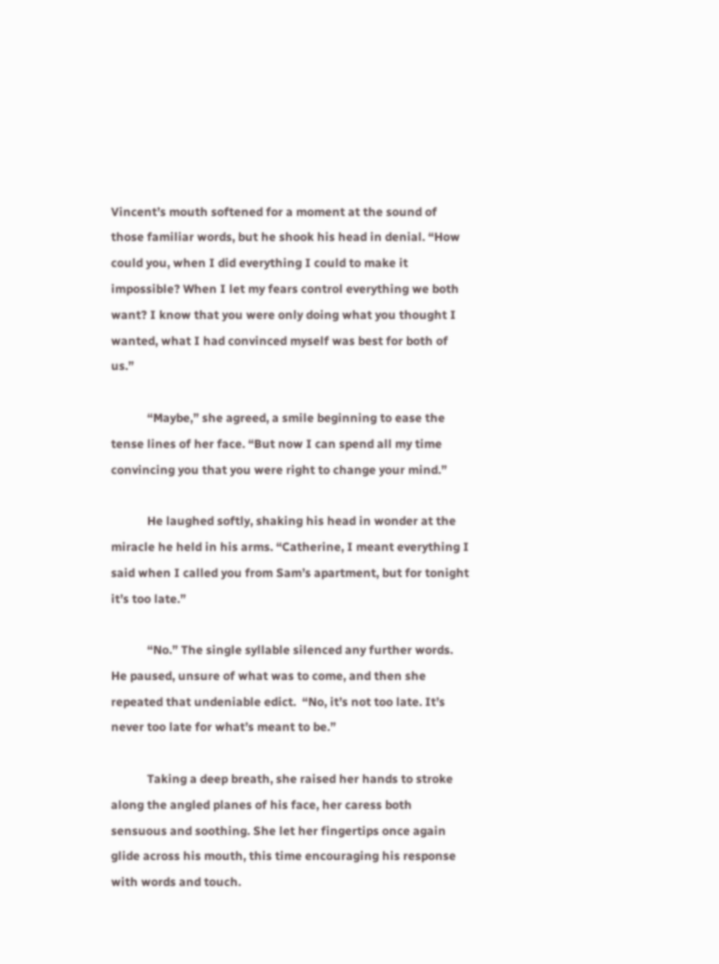Vincent’s mouth softened for a moment at the sound of those familiar words, but he shook his head in denial. “How could you, when I did everything I could to make it impossible? When I let my fears control everything we both want? I know that you were only doing what you thought I wanted, what I had convinced myself was best for both of us.”

            “Maybe,” she agreed, a smile beginning to ease the tense lines of her face. “But now I can spend all my time convincing you that you were right to change your mind.”

            He laughed softly, shaking his head in wonder at the miracle he held in his arms. “Catherine, I meant everything I said when I called you from Sam’s apartment, but for tonight it’s too late.”

            “No.” The single syllable silenced any further words.  He paused, unsure of what was to come, and then she repeated that undeniable edict.  “No, it’s not too late. It’s never too late for what’s meant to be.”

            Taking a deep breath, she raised her hands to stroke along the angled planes of his face, her caress both sensuous and soothing. She let her fingertips once again glide across his mouth, this time encouraging his response with words and touch.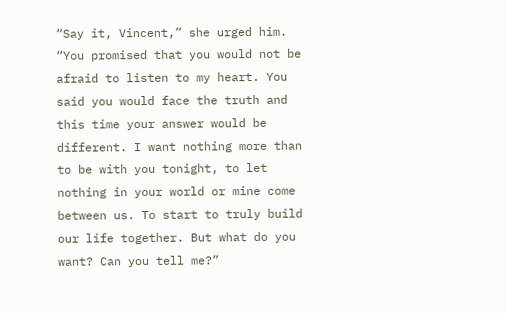“Say it, Vincent,” she urged him. “You promised that you would not be afraid to listen to my heart. You said you would face the truth and this time your answer would be different. I want nothing more than to be with you tonight, to let nothing in your world or mine come between us. To start to truly build our life together. But what do you want? Can you tell me?”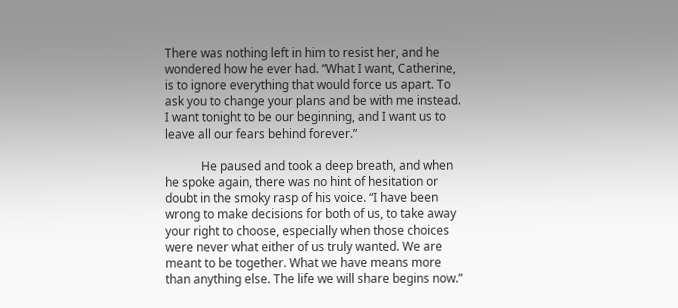There was nothing left in him to resist her, and he wondered how he ever had. “What I want, Catherine, is to ignore everything that would force us apart. To ask you to change your plans and be with me instead. I want tonight to be our beginning, and I want us to leave all our fears behind forever.”

            He paused and took a deep breath, and when he spoke again, there was no hint of hesitation or doubt in the smoky rasp of his voice. “I have been wrong to make decisions for both of us, to take away your right to choose, especially when those choices were never what either of us truly wanted. We are meant to be together. What we have means more than anything else. The life we will share begins now.”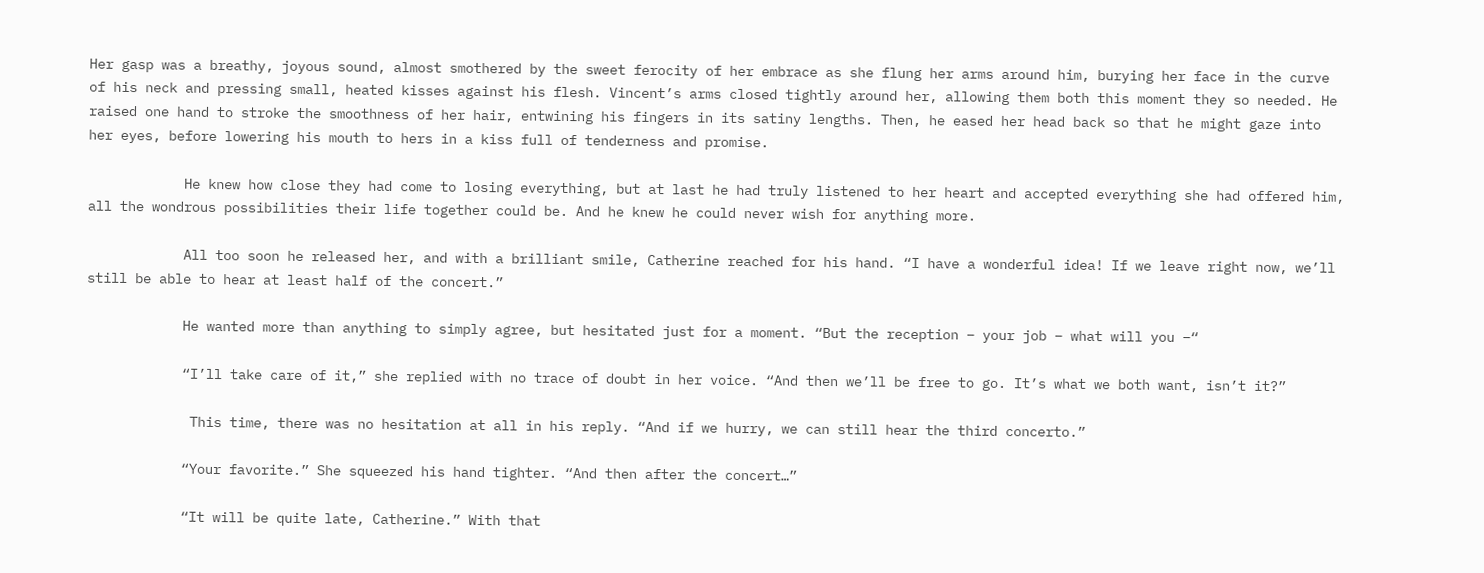Her gasp was a breathy, joyous sound, almost smothered by the sweet ferocity of her embrace as she flung her arms around him, burying her face in the curve of his neck and pressing small, heated kisses against his flesh. Vincent’s arms closed tightly around her, allowing them both this moment they so needed. He raised one hand to stroke the smoothness of her hair, entwining his fingers in its satiny lengths. Then, he eased her head back so that he might gaze into her eyes, before lowering his mouth to hers in a kiss full of tenderness and promise.

            He knew how close they had come to losing everything, but at last he had truly listened to her heart and accepted everything she had offered him, all the wondrous possibilities their life together could be. And he knew he could never wish for anything more.

            All too soon he released her, and with a brilliant smile, Catherine reached for his hand. “I have a wonderful idea! If we leave right now, we’ll still be able to hear at least half of the concert.”

            He wanted more than anything to simply agree, but hesitated just for a moment. “But the reception – your job – what will you –“

            “I’ll take care of it,” she replied with no trace of doubt in her voice. “And then we’ll be free to go. It’s what we both want, isn’t it?”

             This time, there was no hesitation at all in his reply. “And if we hurry, we can still hear the third concerto.”

            “Your favorite.” She squeezed his hand tighter. “And then after the concert…”

            “It will be quite late, Catherine.” With that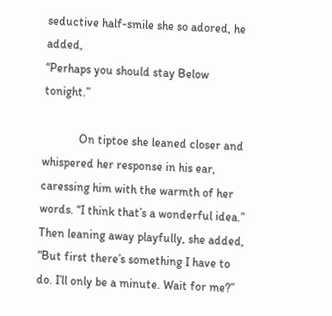seductive half-smile she so adored, he added,
“Perhaps you should stay Below tonight.”

            On tiptoe she leaned closer and whispered her response in his ear, caressing him with the warmth of her words. “I think that’s a wonderful idea.” Then leaning away playfully, she added, “But first there’s something I have to do. I’ll only be a minute. Wait for me?”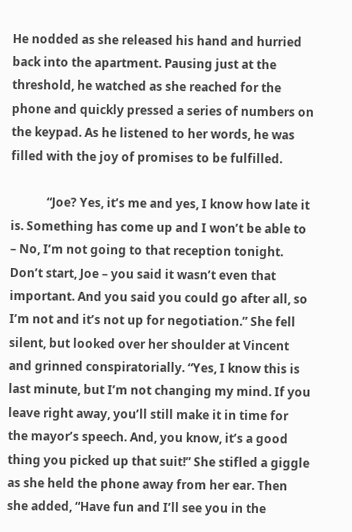He nodded as she released his hand and hurried back into the apartment. Pausing just at the threshold, he watched as she reached for the phone and quickly pressed a series of numbers on the keypad. As he listened to her words, he was filled with the joy of promises to be fulfilled.

            “Joe? Yes, it’s me and yes, I know how late it is. Something has come up and I won’t be able to – No, I’m not going to that reception tonight. Don’t start, Joe – you said it wasn’t even that important. And you said you could go after all, so I’m not and it’s not up for negotiation.” She fell silent, but looked over her shoulder at Vincent and grinned conspiratorially. “Yes, I know this is last minute, but I’m not changing my mind. If you leave right away, you’ll still make it in time for the mayor’s speech. And, you know, it’s a good thing you picked up that suit!” She stifled a giggle as she held the phone away from her ear. Then she added, “Have fun and I’ll see you in the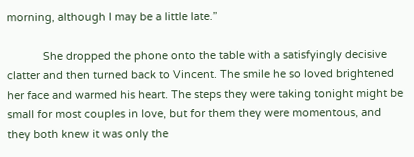morning, although I may be a little late.”

            She dropped the phone onto the table with a satisfyingly decisive clatter and then turned back to Vincent. The smile he so loved brightened her face and warmed his heart. The steps they were taking tonight might be small for most couples in love, but for them they were momentous, and they both knew it was only the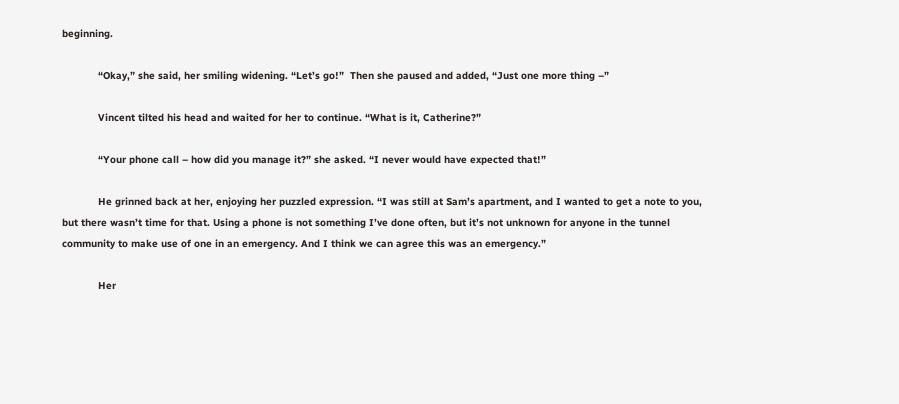beginning.

            “Okay,” she said, her smiling widening. “Let’s go!”  Then she paused and added, “Just one more thing –”

            Vincent tilted his head and waited for her to continue. “What is it, Catherine?”

            “Your phone call – how did you manage it?” she asked. “I never would have expected that!”

            He grinned back at her, enjoying her puzzled expression. “I was still at Sam’s apartment, and I wanted to get a note to you, but there wasn’t time for that. Using a phone is not something I’ve done often, but it’s not unknown for anyone in the tunnel community to make use of one in an emergency. And I think we can agree this was an emergency.”

            Her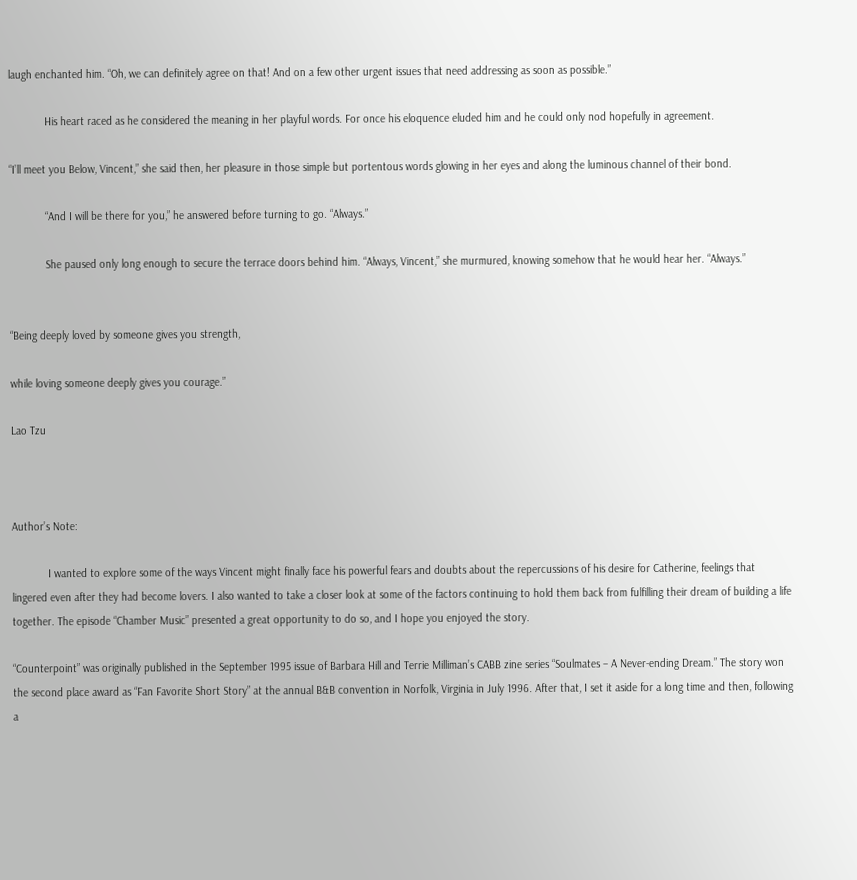laugh enchanted him. “Oh, we can definitely agree on that! And on a few other urgent issues that need addressing as soon as possible.”

            His heart raced as he considered the meaning in her playful words. For once his eloquence eluded him and he could only nod hopefully in agreement.

“I’ll meet you Below, Vincent,” she said then, her pleasure in those simple but portentous words glowing in her eyes and along the luminous channel of their bond.

            “And I will be there for you,” he answered before turning to go. “Always.”

            She paused only long enough to secure the terrace doors behind him. “Always, Vincent,” she murmured, knowing somehow that he would hear her. “Always.”


“Being deeply loved by someone gives you strength,

while loving someone deeply gives you courage.”

Lao Tzu



Author’s Note:

            I wanted to explore some of the ways Vincent might finally face his powerful fears and doubts about the repercussions of his desire for Catherine, feelings that lingered even after they had become lovers. I also wanted to take a closer look at some of the factors continuing to hold them back from fulfilling their dream of building a life together. The episode “Chamber Music” presented a great opportunity to do so, and I hope you enjoyed the story.

“Counterpoint” was originally published in the September 1995 issue of Barbara Hill and Terrie Milliman’s CABB zine series “Soulmates – A Never-ending Dream.” The story won the second place award as “Fan Favorite Short Story” at the annual B&B convention in Norfolk, Virginia in July 1996. After that, I set it aside for a long time and then, following a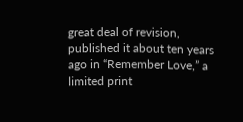great deal of revision, published it about ten years ago in “Remember Love,” a limited print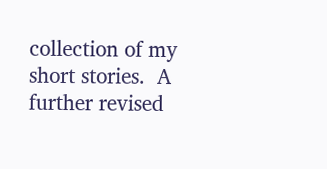collection of my short stories.  A further revised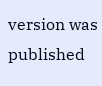version was published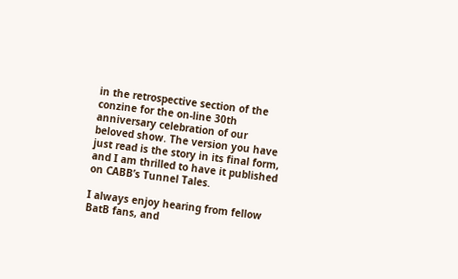in the retrospective section of the conzine for the on-line 30th anniversary celebration of our beloved show. The version you have just read is the story in its final form, and I am thrilled to have it published on CABB’s Tunnel Tales.

I always enjoy hearing from fellow BatB fans, and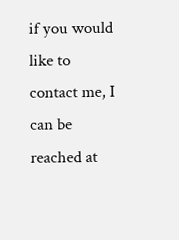if you would like to contact me, I can be reached at